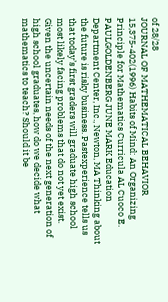of 28/28
JOURNAL OF MATHEMATICAL BEHAVIOR 15,375-402(1996) Habits of Mind: An Organizing Principle for Mathematics Curricula AL Cuoco E. PAULGOLDENBERG JUNE MARK Education Department Center, Inc., Newton, MA Thinking about the future is risky business. Pastexperience tells us that today’s first graders will graduate high school most likely facing problems that do not yet exist. Given the uncertain needs of the next generation of high school graduates, how do we decide what mathematics to teach? Should it be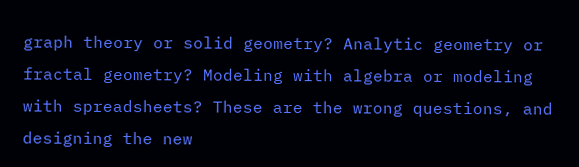graph theory or solid geometry? Analytic geometry or fractal geometry? Modeling with algebra or modeling with spreadsheets? These are the wrong questions, and designing the new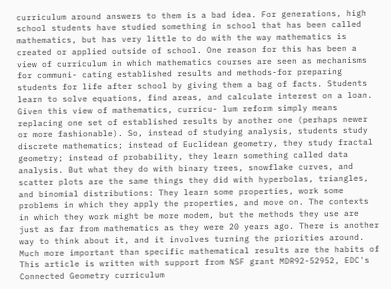curriculum around answers to them is a bad idea. For generations, high school students have studied something in school that has been called mathematics, but has very little to do with the way mathematics is created or applied outside of school. One reason for this has been a view of curriculum in which mathematics courses are seen as mechanisms for communi- cating established results and methods-for preparing students for life after school by giving them a bag of facts. Students learn to solve equations, find areas, and calculate interest on a loan. Given this view of mathematics, curricu- lum reform simply means replacing one set of established results by another one (perhaps newer or more fashionable). So, instead of studying analysis, students study discrete mathematics; instead of Euclidean geometry, they study fractal geometry; instead of probability, they learn something called data analysis. But what they do with binary trees, snowflake curves, and scatter plots are the same things they did with hyperbolas, triangles, and binomial distributions: They learn some properties, work some problems in which they apply the properties, and move on. The contexts in which they work might be more modem, but the methods they use are just as far from mathematics as they were 20 years ago. There is another way to think about it, and it involves turning the priorities around. Much more important than specific mathematical results are the habits of This article is written with support from NSF grant MDR92-52952, EDC's Connected Geometry curriculum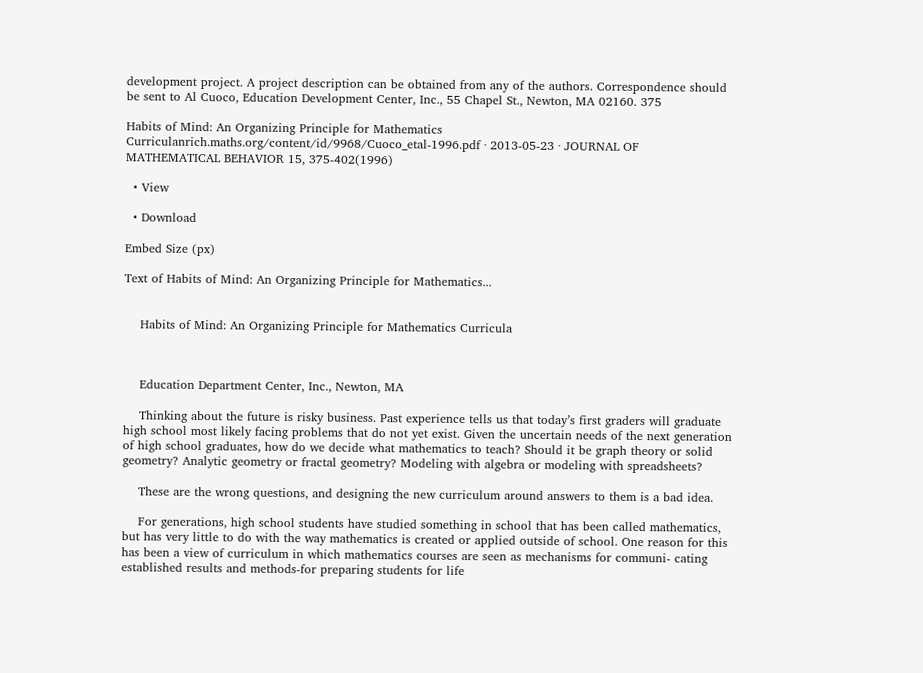development project. A project description can be obtained from any of the authors. Correspondence should be sent to Al Cuoco, Education Development Center, Inc., 55 Chapel St., Newton, MA 02160. 375

Habits of Mind: An Organizing Principle for Mathematics Curriculanrich.maths.org/content/id/9968/Cuoco_etal-1996.pdf · 2013-05-23 · JOURNAL OF MATHEMATICAL BEHAVIOR 15, 375-402(1996)

  • View

  • Download

Embed Size (px)

Text of Habits of Mind: An Organizing Principle for Mathematics...


    Habits of Mind: An Organizing Principle for Mathematics Curricula



    Education Department Center, Inc., Newton, MA

    Thinking about the future is risky business. Past experience tells us that today’s first graders will graduate high school most likely facing problems that do not yet exist. Given the uncertain needs of the next generation of high school graduates, how do we decide what mathematics to teach? Should it be graph theory or solid geometry? Analytic geometry or fractal geometry? Modeling with algebra or modeling with spreadsheets?

    These are the wrong questions, and designing the new curriculum around answers to them is a bad idea.

    For generations, high school students have studied something in school that has been called mathematics, but has very little to do with the way mathematics is created or applied outside of school. One reason for this has been a view of curriculum in which mathematics courses are seen as mechanisms for communi- cating established results and methods-for preparing students for life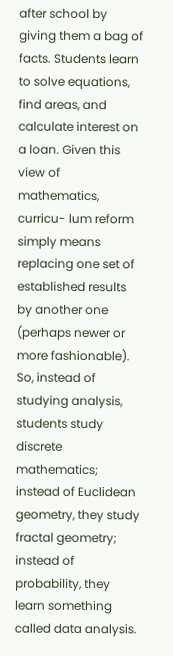after school by giving them a bag of facts. Students learn to solve equations, find areas, and calculate interest on a loan. Given this view of mathematics, curricu- lum reform simply means replacing one set of established results by another one (perhaps newer or more fashionable). So, instead of studying analysis, students study discrete mathematics; instead of Euclidean geometry, they study fractal geometry; instead of probability, they learn something called data analysis.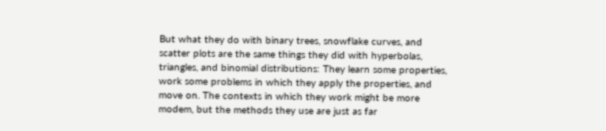But what they do with binary trees, snowflake curves, and scatter plots are the same things they did with hyperbolas, triangles, and binomial distributions: They learn some properties, work some problems in which they apply the properties, and move on. The contexts in which they work might be more modem, but the methods they use are just as far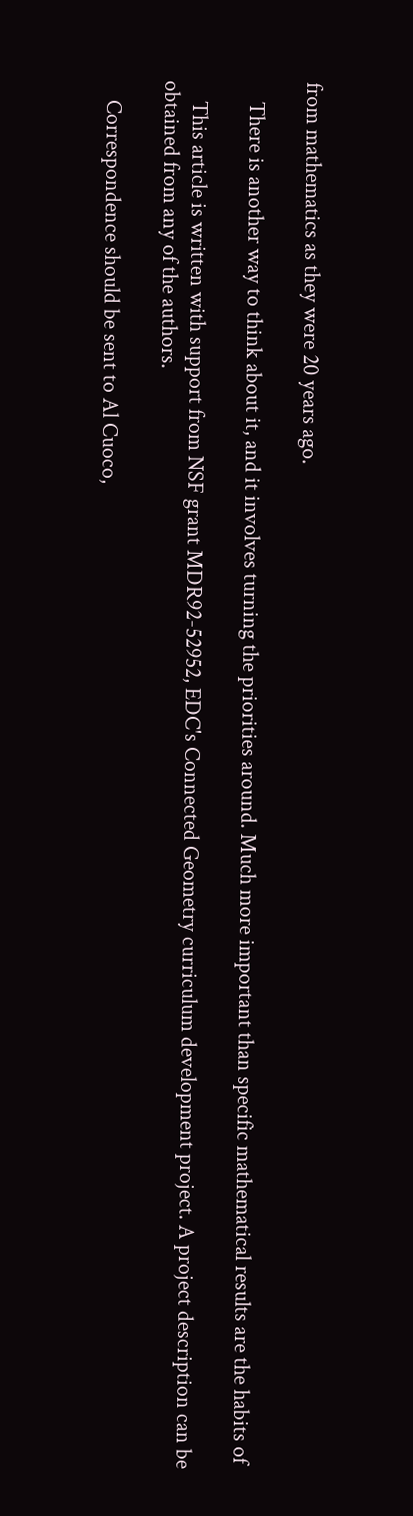from mathematics as they were 20 years ago.

    There is another way to think about it, and it involves turning the priorities around. Much more important than specific mathematical results are the habits of

    This article is written with support from NSF grant MDR92-52952, EDC's Connected Geometry curriculum development project. A project description can be obtained from any of the authors.

    Correspondence should be sent to Al Cuoco,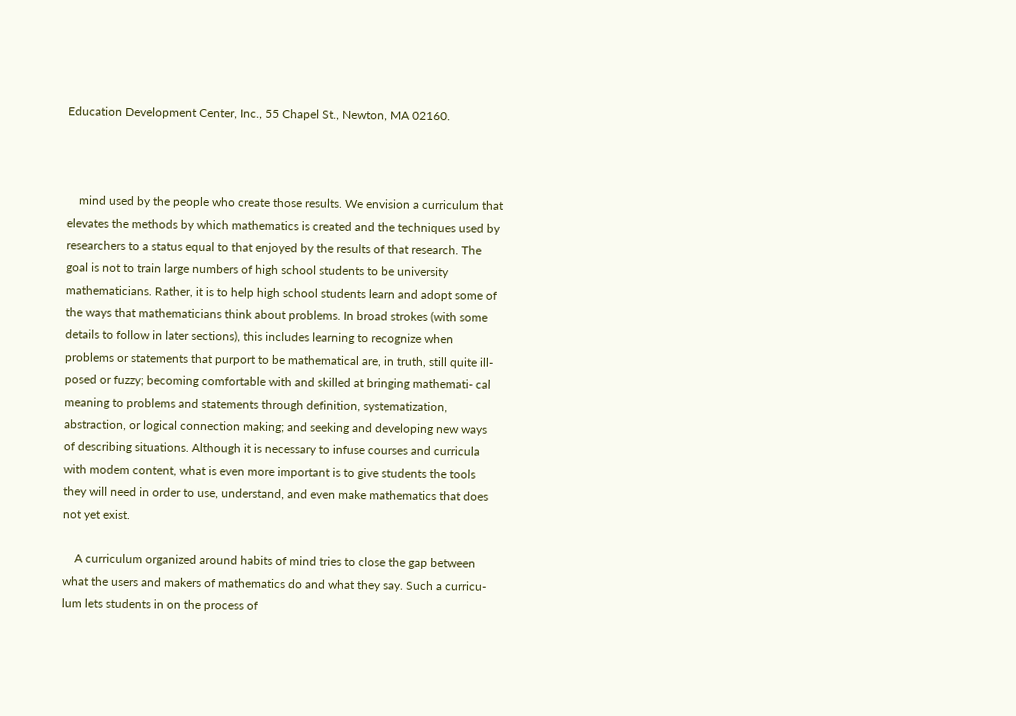Education Development Center, Inc., 55 Chapel St., Newton, MA 02160.



    mind used by the people who create those results. We envision a curriculum that elevates the methods by which mathematics is created and the techniques used by researchers to a status equal to that enjoyed by the results of that research. The goal is not to train large numbers of high school students to be university mathematicians. Rather, it is to help high school students learn and adopt some of the ways that mathematicians think about problems. In broad strokes (with some details to follow in later sections), this includes learning to recognize when problems or statements that purport to be mathematical are, in truth, still quite ill-posed or fuzzy; becoming comfortable with and skilled at bringing mathemati- cal meaning to problems and statements through definition, systematization, abstraction, or logical connection making; and seeking and developing new ways of describing situations. Although it is necessary to infuse courses and curricula with modem content, what is even more important is to give students the tools they will need in order to use, understand, and even make mathematics that does not yet exist.

    A curriculum organized around habits of mind tries to close the gap between what the users and makers of mathematics do and what they say. Such a curricu- lum lets students in on the process of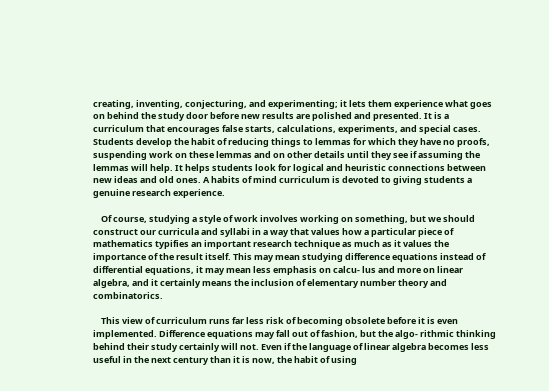creating, inventing, conjecturing, and experimenting; it lets them experience what goes on behind the study door before new results are polished and presented. It is a curriculum that encourages false starts, calculations, experiments, and special cases. Students develop the habit of reducing things to lemmas for which they have no proofs, suspending work on these lemmas and on other details until they see if assuming the lemmas will help. It helps students look for logical and heuristic connections between new ideas and old ones. A habits of mind curriculum is devoted to giving students a genuine research experience.

    Of course, studying a style of work involves working on something, but we should construct our curricula and syllabi in a way that values how a particular piece of mathematics typifies an important research technique as much as it values the importance of the result itself. This may mean studying difference equations instead of differential equations, it may mean less emphasis on calcu- lus and more on linear algebra, and it certainly means the inclusion of elementary number theory and combinatorics.

    This view of curriculum runs far less risk of becoming obsolete before it is even implemented. Difference equations may fall out of fashion, but the algo- rithmic thinking behind their study certainly will not. Even if the language of linear algebra becomes less useful in the next century than it is now, the habit of using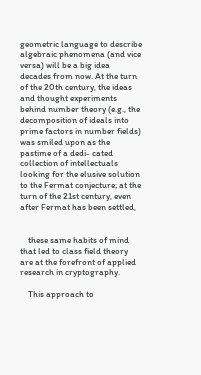geometric language to describe algebraic phenomena (and vice versa) will be a big idea decades from now. At the turn of the 20th century, the ideas and thought experiments behind number theory (e.g., the decomposition of ideals into prime factors in number fields) was smiled upon as the pastime of a dedi- cated collection of intellectuals looking for the elusive solution to the Fermat conjecture; at the turn of the 21st century, even after Fermat has been settled,


    these same habits of mind that led to class field theory are at the forefront of applied research in cryptography.

    This approach to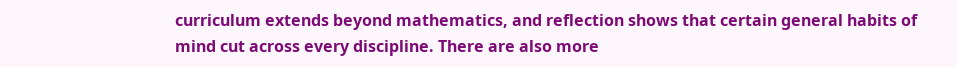curriculum extends beyond mathematics, and reflection shows that certain general habits of mind cut across every discipline. There are also more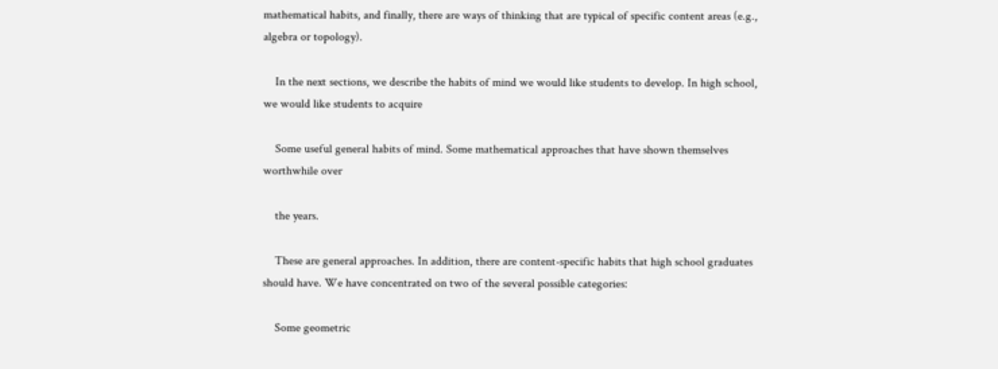mathematical habits, and finally, there are ways of thinking that are typical of specific content areas (e.g., algebra or topology).

    In the next sections, we describe the habits of mind we would like students to develop. In high school, we would like students to acquire

    Some useful general habits of mind. Some mathematical approaches that have shown themselves worthwhile over

    the years.

    These are general approaches. In addition, there are content-specific habits that high school graduates should have. We have concentrated on two of the several possible categories:

    Some geometric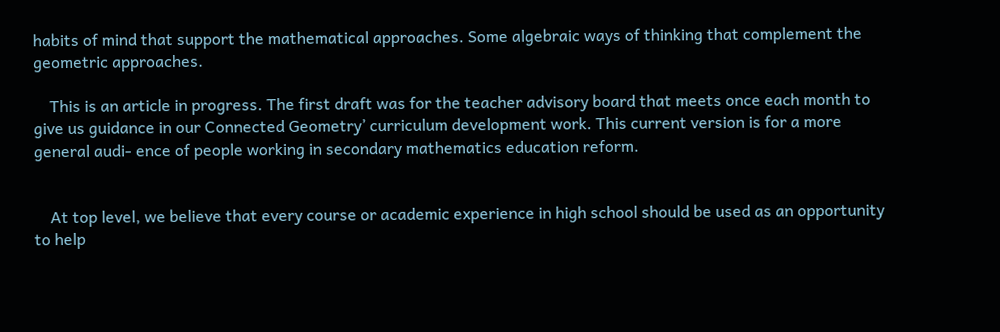habits of mind that support the mathematical approaches. Some algebraic ways of thinking that complement the geometric approaches.

    This is an article in progress. The first draft was for the teacher advisory board that meets once each month to give us guidance in our Connected Geometry’ curriculum development work. This current version is for a more general audi- ence of people working in secondary mathematics education reform.


    At top level, we believe that every course or academic experience in high school should be used as an opportunity to help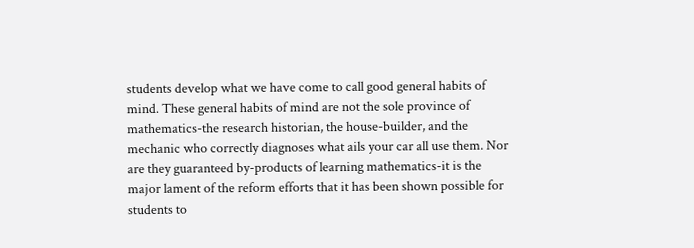students develop what we have come to call good general habits of mind. These general habits of mind are not the sole province of mathematics-the research historian, the house-builder, and the mechanic who correctly diagnoses what ails your car all use them. Nor are they guaranteed by-products of learning mathematics-it is the major lament of the reform efforts that it has been shown possible for students to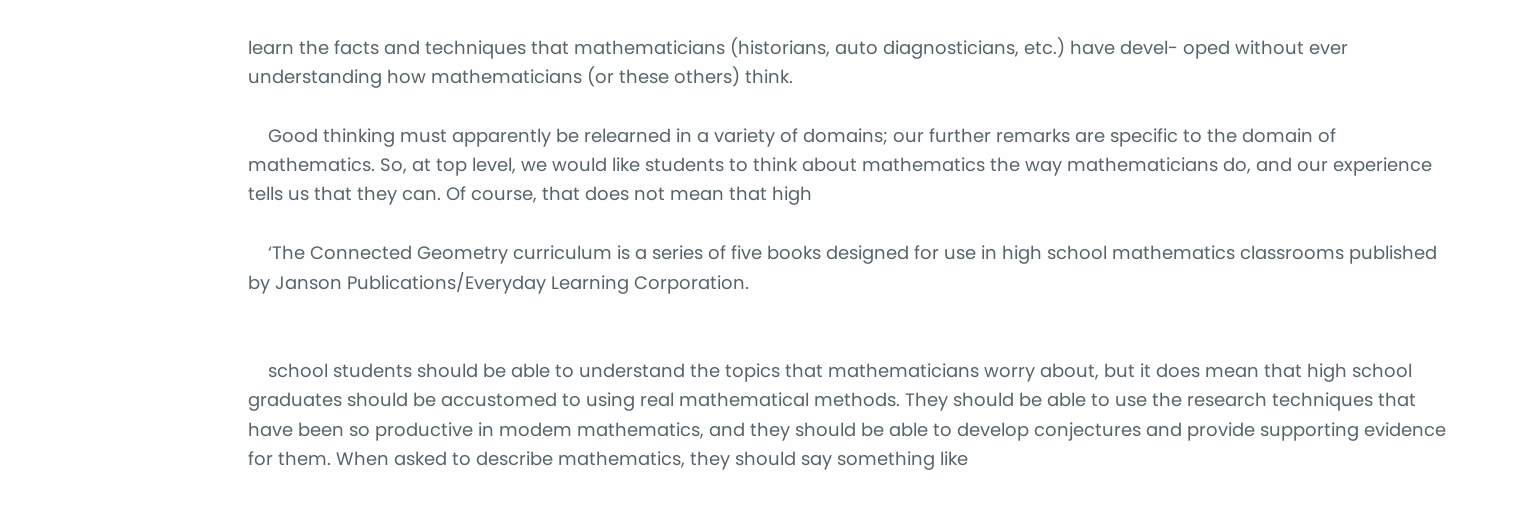learn the facts and techniques that mathematicians (historians, auto diagnosticians, etc.) have devel- oped without ever understanding how mathematicians (or these others) think.

    Good thinking must apparently be relearned in a variety of domains; our further remarks are specific to the domain of mathematics. So, at top level, we would like students to think about mathematics the way mathematicians do, and our experience tells us that they can. Of course, that does not mean that high

    ‘The Connected Geometry curriculum is a series of five books designed for use in high school mathematics classrooms published by Janson Publications/Everyday Learning Corporation.


    school students should be able to understand the topics that mathematicians worry about, but it does mean that high school graduates should be accustomed to using real mathematical methods. They should be able to use the research techniques that have been so productive in modem mathematics, and they should be able to develop conjectures and provide supporting evidence for them. When asked to describe mathematics, they should say something like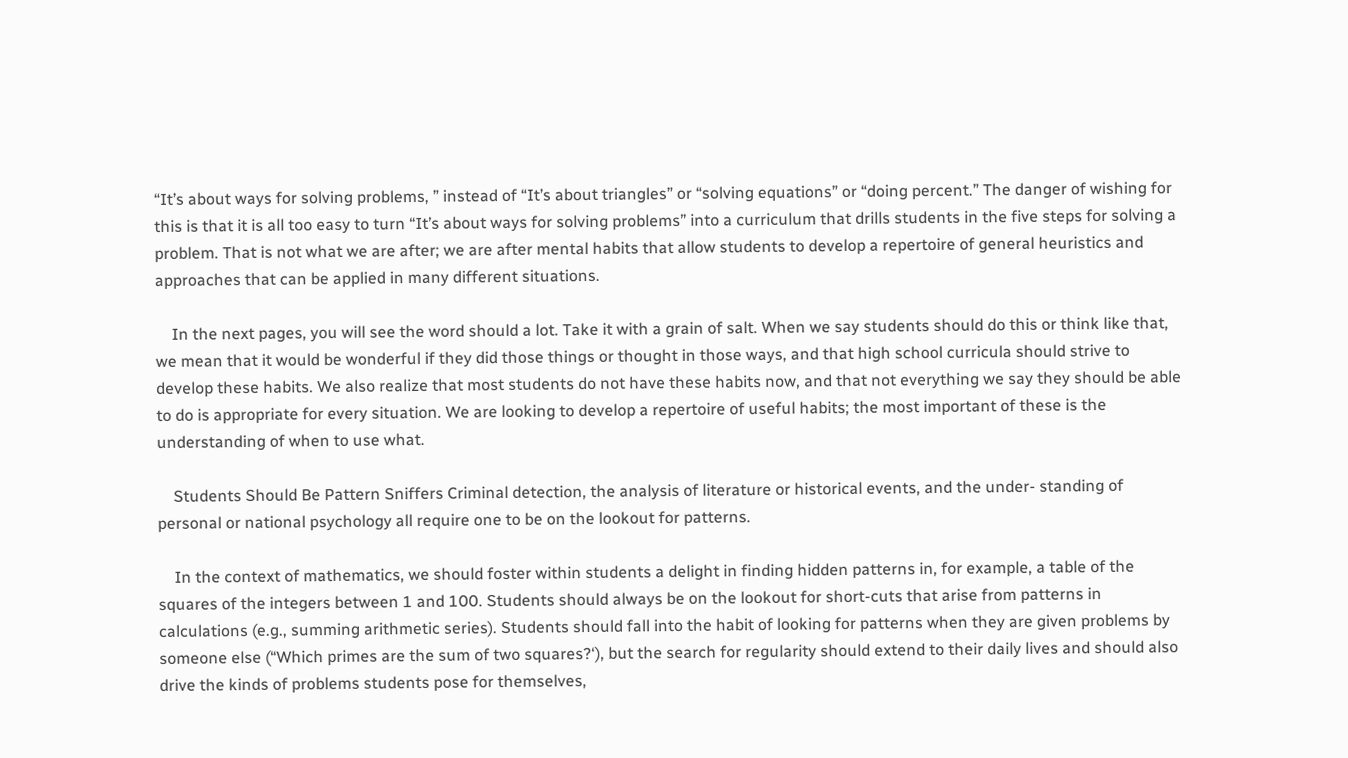“It’s about ways for solving problems, ” instead of “It’s about triangles” or “solving equations” or “doing percent.” The danger of wishing for this is that it is all too easy to turn “It’s about ways for solving problems” into a curriculum that drills students in the five steps for solving a problem. That is not what we are after; we are after mental habits that allow students to develop a repertoire of general heuristics and approaches that can be applied in many different situations.

    In the next pages, you will see the word should a lot. Take it with a grain of salt. When we say students should do this or think like that, we mean that it would be wonderful if they did those things or thought in those ways, and that high school curricula should strive to develop these habits. We also realize that most students do not have these habits now, and that not everything we say they should be able to do is appropriate for every situation. We are looking to develop a repertoire of useful habits; the most important of these is the understanding of when to use what.

    Students Should Be Pattern Sniffers Criminal detection, the analysis of literature or historical events, and the under- standing of personal or national psychology all require one to be on the lookout for patterns.

    In the context of mathematics, we should foster within students a delight in finding hidden patterns in, for example, a table of the squares of the integers between 1 and 100. Students should always be on the lookout for short-cuts that arise from patterns in calculations (e.g., summing arithmetic series). Students should fall into the habit of looking for patterns when they are given problems by someone else (“Which primes are the sum of two squares?‘), but the search for regularity should extend to their daily lives and should also drive the kinds of problems students pose for themselves,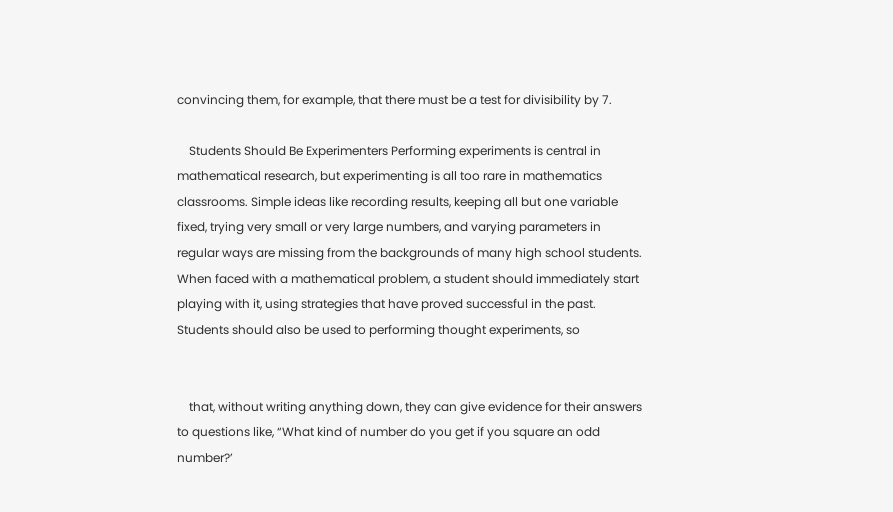convincing them, for example, that there must be a test for divisibility by 7.

    Students Should Be Experimenters Performing experiments is central in mathematical research, but experimenting is all too rare in mathematics classrooms. Simple ideas like recording results, keeping all but one variable fixed, trying very small or very large numbers, and varying parameters in regular ways are missing from the backgrounds of many high school students. When faced with a mathematical problem, a student should immediately start playing with it, using strategies that have proved successful in the past. Students should also be used to performing thought experiments, so


    that, without writing anything down, they can give evidence for their answers to questions like, “What kind of number do you get if you square an odd number?’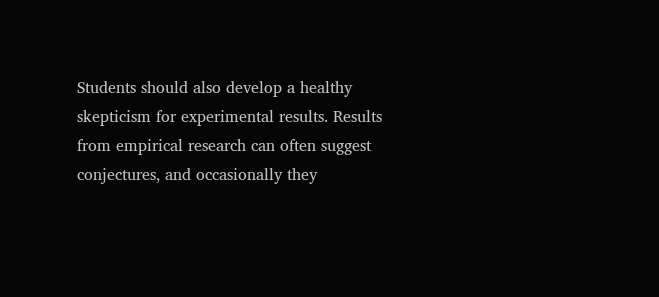Students should also develop a healthy skepticism for experimental results. Results from empirical research can often suggest conjectures, and occasionally they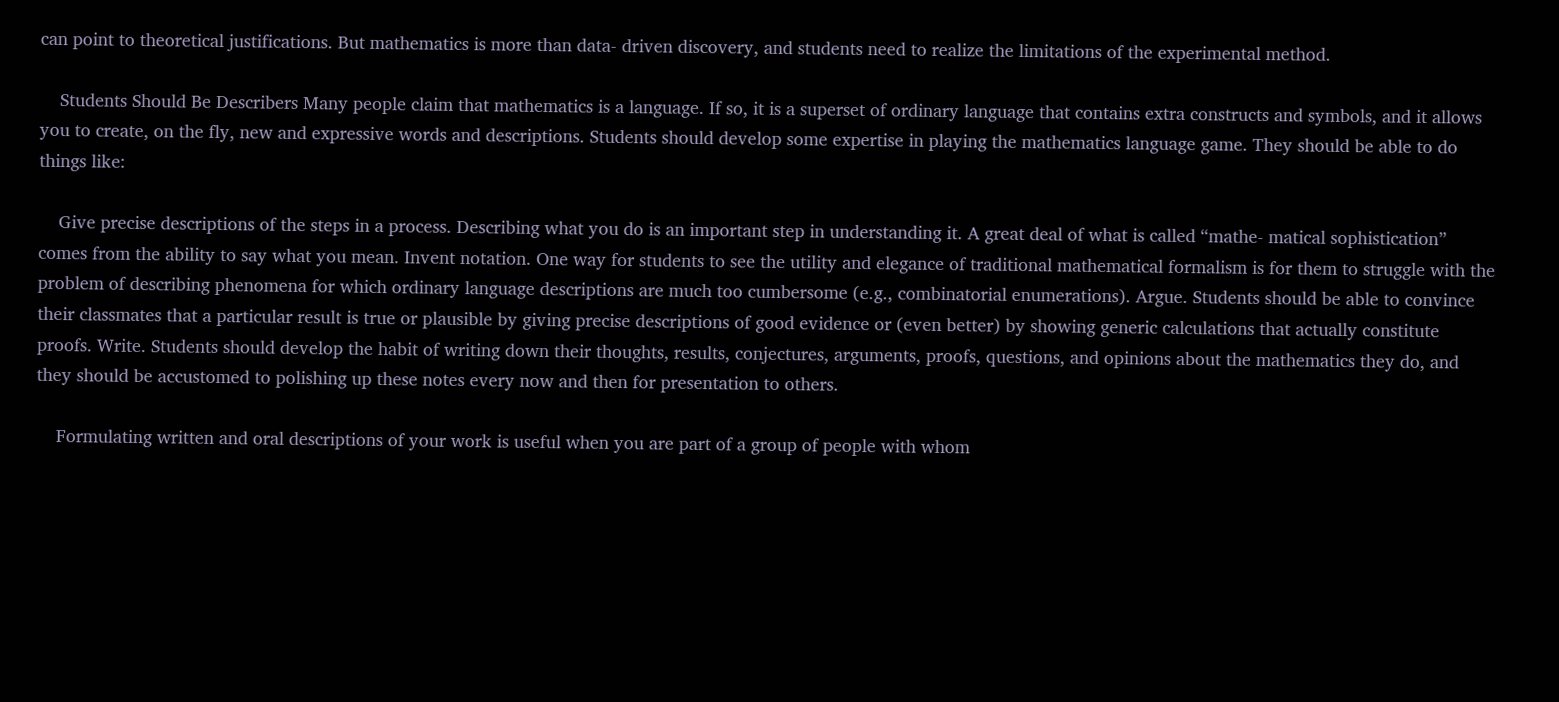can point to theoretical justifications. But mathematics is more than data- driven discovery, and students need to realize the limitations of the experimental method.

    Students Should Be Describers Many people claim that mathematics is a language. If so, it is a superset of ordinary language that contains extra constructs and symbols, and it allows you to create, on the fly, new and expressive words and descriptions. Students should develop some expertise in playing the mathematics language game. They should be able to do things like:

    Give precise descriptions of the steps in a process. Describing what you do is an important step in understanding it. A great deal of what is called “mathe- matical sophistication” comes from the ability to say what you mean. Invent notation. One way for students to see the utility and elegance of traditional mathematical formalism is for them to struggle with the problem of describing phenomena for which ordinary language descriptions are much too cumbersome (e.g., combinatorial enumerations). Argue. Students should be able to convince their classmates that a particular result is true or plausible by giving precise descriptions of good evidence or (even better) by showing generic calculations that actually constitute proofs. Write. Students should develop the habit of writing down their thoughts, results, conjectures, arguments, proofs, questions, and opinions about the mathematics they do, and they should be accustomed to polishing up these notes every now and then for presentation to others.

    Formulating written and oral descriptions of your work is useful when you are part of a group of people with whom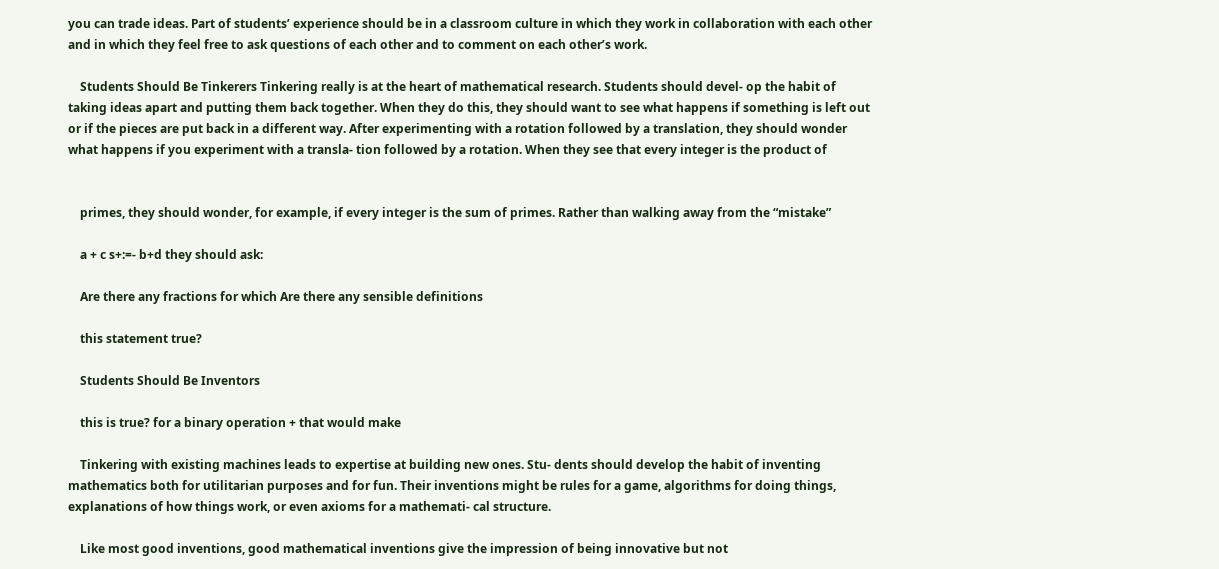you can trade ideas. Part of students’ experience should be in a classroom culture in which they work in collaboration with each other and in which they feel free to ask questions of each other and to comment on each other’s work.

    Students Should Be Tinkerers Tinkering really is at the heart of mathematical research. Students should devel- op the habit of taking ideas apart and putting them back together. When they do this, they should want to see what happens if something is left out or if the pieces are put back in a different way. After experimenting with a rotation followed by a translation, they should wonder what happens if you experiment with a transla- tion followed by a rotation. When they see that every integer is the product of


    primes, they should wonder, for example, if every integer is the sum of primes. Rather than walking away from the “mistake”

    a + c s+:=- b+d they should ask:

    Are there any fractions for which Are there any sensible definitions

    this statement true?

    Students Should Be Inventors

    this is true? for a binary operation + that would make

    Tinkering with existing machines leads to expertise at building new ones. Stu- dents should develop the habit of inventing mathematics both for utilitarian purposes and for fun. Their inventions might be rules for a game, algorithms for doing things, explanations of how things work, or even axioms for a mathemati- cal structure.

    Like most good inventions, good mathematical inventions give the impression of being innovative but not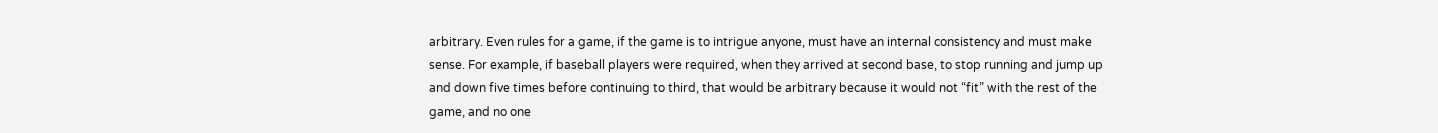arbitrary. Even rules for a game, if the game is to intrigue anyone, must have an internal consistency and must make sense. For example, if baseball players were required, when they arrived at second base, to stop running and jump up and down five times before continuing to third, that would be arbitrary because it would not “fit” with the rest of the game, and no one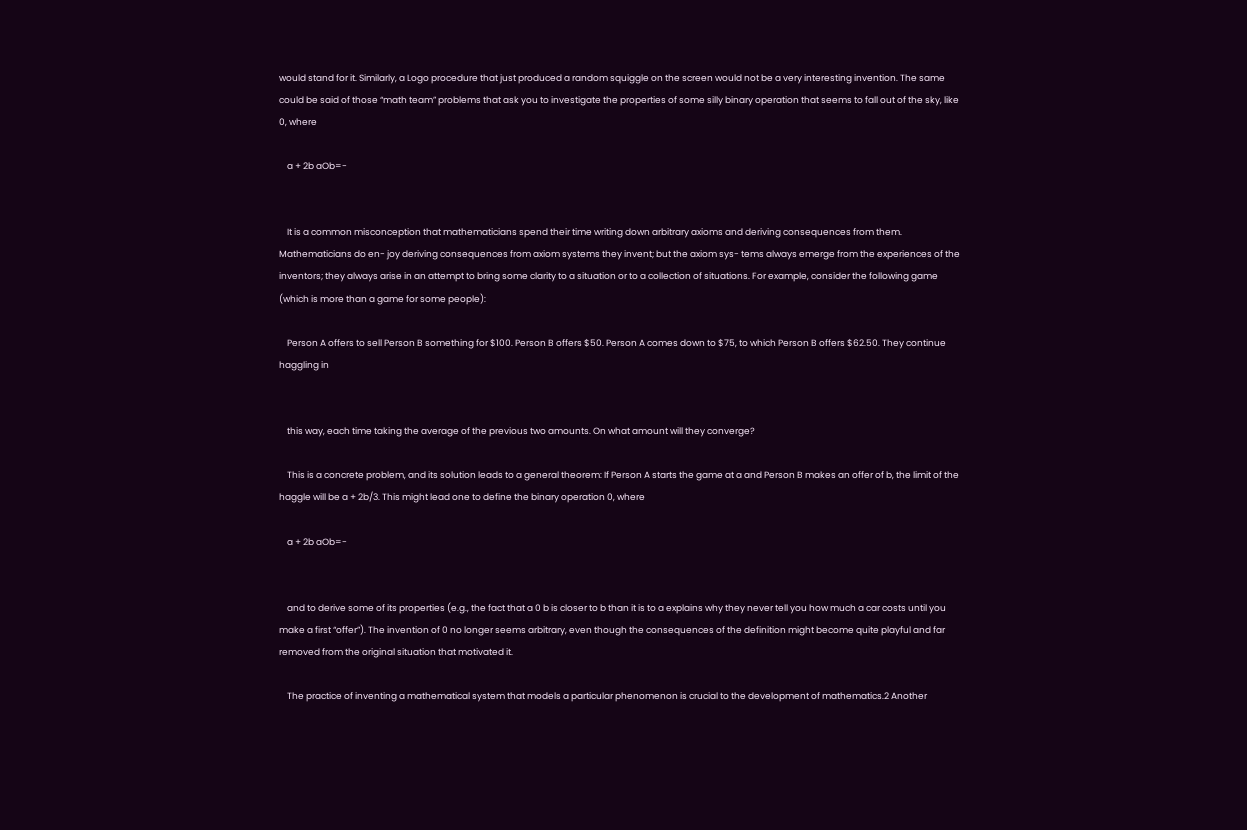would stand for it. Similarly, a Logo procedure that just produced a random squiggle on the screen would not be a very interesting invention. The same could be said of those “math team” problems that ask you to investigate the properties of some silly binary operation that seems to fall out of the sky, like 0, where

    a + 2b aOb=-


    It is a common misconception that mathematicians spend their time writing down arbitrary axioms and deriving consequences from them. Mathematicians do en- joy deriving consequences from axiom systems they invent; but the axiom sys- tems always emerge from the experiences of the inventors; they always arise in an attempt to bring some clarity to a situation or to a collection of situations. For example, consider the following game (which is more than a game for some people):

    Person A offers to sell Person B something for $100. Person B offers $50. Person A comes down to $75, to which Person B offers $62.50. They continue haggling in


    this way, each time taking the average of the previous two amounts. On what amount will they converge?

    This is a concrete problem, and its solution leads to a general theorem: If Person A starts the game at a and Person B makes an offer of b, the limit of the haggle will be a + 2b/3. This might lead one to define the binary operation 0, where

    a + 2b aOb=-


    and to derive some of its properties (e.g., the fact that a 0 b is closer to b than it is to a explains why they never tell you how much a car costs until you make a first “offer”). The invention of 0 no longer seems arbitrary, even though the consequences of the definition might become quite playful and far removed from the original situation that motivated it.

    The practice of inventing a mathematical system that models a particular phenomenon is crucial to the development of mathematics.2 Another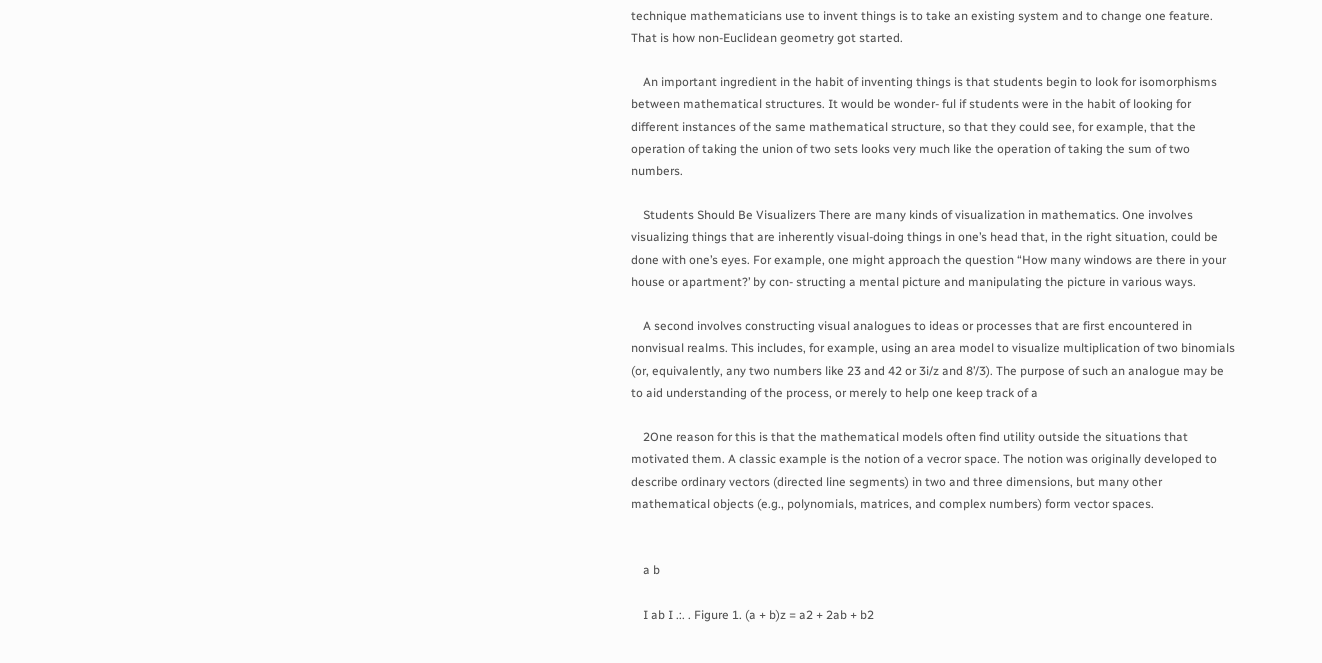technique mathematicians use to invent things is to take an existing system and to change one feature. That is how non-Euclidean geometry got started.

    An important ingredient in the habit of inventing things is that students begin to look for isomorphisms between mathematical structures. It would be wonder- ful if students were in the habit of looking for different instances of the same mathematical structure, so that they could see, for example, that the operation of taking the union of two sets looks very much like the operation of taking the sum of two numbers.

    Students Should Be Visualizers There are many kinds of visualization in mathematics. One involves visualizing things that are inherently visual-doing things in one’s head that, in the right situation, could be done with one’s eyes. For example, one might approach the question “How many windows are there in your house or apartment?’ by con- structing a mental picture and manipulating the picture in various ways.

    A second involves constructing visual analogues to ideas or processes that are first encountered in nonvisual realms. This includes, for example, using an area model to visualize multiplication of two binomials (or, equivalently, any two numbers like 23 and 42 or 3i/z and 8’/3). The purpose of such an analogue may be to aid understanding of the process, or merely to help one keep track of a

    2One reason for this is that the mathematical models often find utility outside the situations that motivated them. A classic example is the notion of a vecror space. The notion was originally developed to describe ordinary vectors (directed line segments) in two and three dimensions, but many other mathematical objects (e.g., polynomials, matrices, and complex numbers) form vector spaces.


    a b

    I ab I .:. . Figure 1. (a + b)z = a2 + 2ab + b2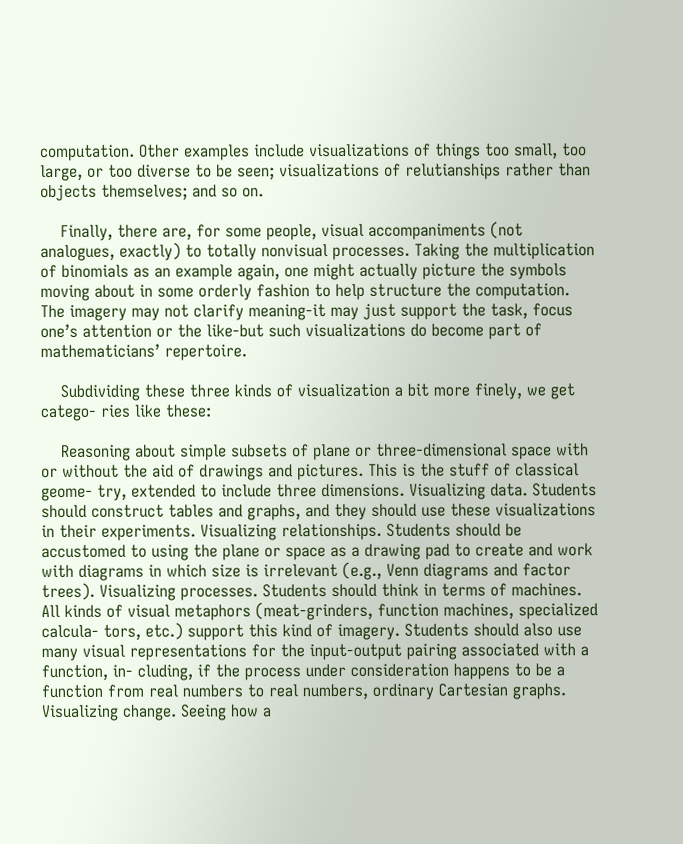computation. Other examples include visualizations of things too small, too large, or too diverse to be seen; visualizations of relutianships rather than objects themselves; and so on.

    Finally, there are, for some people, visual accompaniments (not analogues, exactly) to totally nonvisual processes. Taking the multiplication of binomials as an example again, one might actually picture the symbols moving about in some orderly fashion to help structure the computation. The imagery may not clarify meaning-it may just support the task, focus one’s attention or the like-but such visualizations do become part of mathematicians’ repertoire.

    Subdividing these three kinds of visualization a bit more finely, we get catego- ries like these:

    Reasoning about simple subsets of plane or three-dimensional space with or without the aid of drawings and pictures. This is the stuff of classical geome- try, extended to include three dimensions. Visualizing data. Students should construct tables and graphs, and they should use these visualizations in their experiments. Visualizing relationships. Students should be accustomed to using the plane or space as a drawing pad to create and work with diagrams in which size is irrelevant (e.g., Venn diagrams and factor trees). Visualizing processes. Students should think in terms of machines. All kinds of visual metaphors (meat-grinders, function machines, specialized calcula- tors, etc.) support this kind of imagery. Students should also use many visual representations for the input-output pairing associated with a function, in- cluding, if the process under consideration happens to be a function from real numbers to real numbers, ordinary Cartesian graphs. Visualizing change. Seeing how a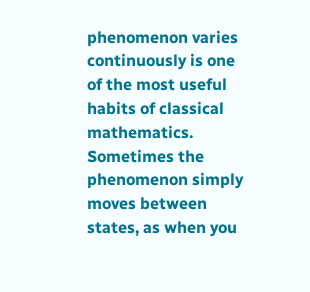phenomenon varies continuously is one of the most useful habits of classical mathematics. Sometimes the phenomenon simply moves between states, as when you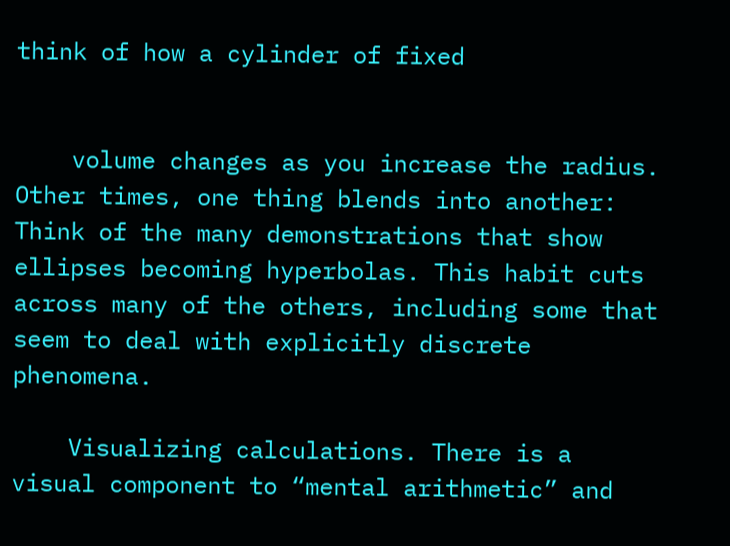think of how a cylinder of fixed


    volume changes as you increase the radius. Other times, one thing blends into another: Think of the many demonstrations that show ellipses becoming hyperbolas. This habit cuts across many of the others, including some that seem to deal with explicitly discrete phenomena.

    Visualizing calculations. There is a visual component to “mental arithmetic” and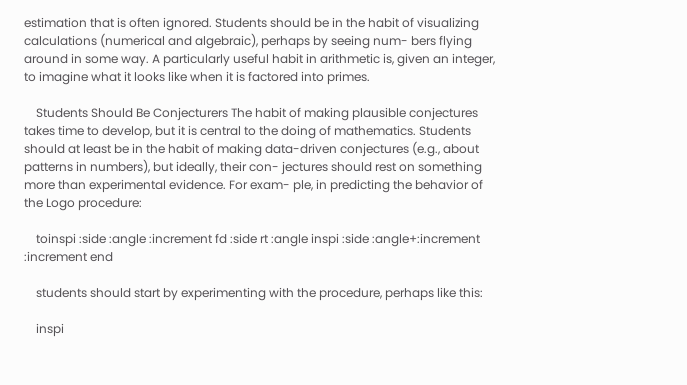estimation that is often ignored. Students should be in the habit of visualizing calculations (numerical and algebraic), perhaps by seeing num- bers flying around in some way. A particularly useful habit in arithmetic is, given an integer, to imagine what it looks like when it is factored into primes.

    Students Should Be Conjecturers The habit of making plausible conjectures takes time to develop, but it is central to the doing of mathematics. Students should at least be in the habit of making data-driven conjectures (e.g., about patterns in numbers), but ideally, their con- jectures should rest on something more than experimental evidence. For exam- ple, in predicting the behavior of the Logo procedure:

    toinspi :side :angle :increment fd :side rt :angle inspi :side :angle+:increment :increment end

    students should start by experimenting with the procedure, perhaps like this:

    inspi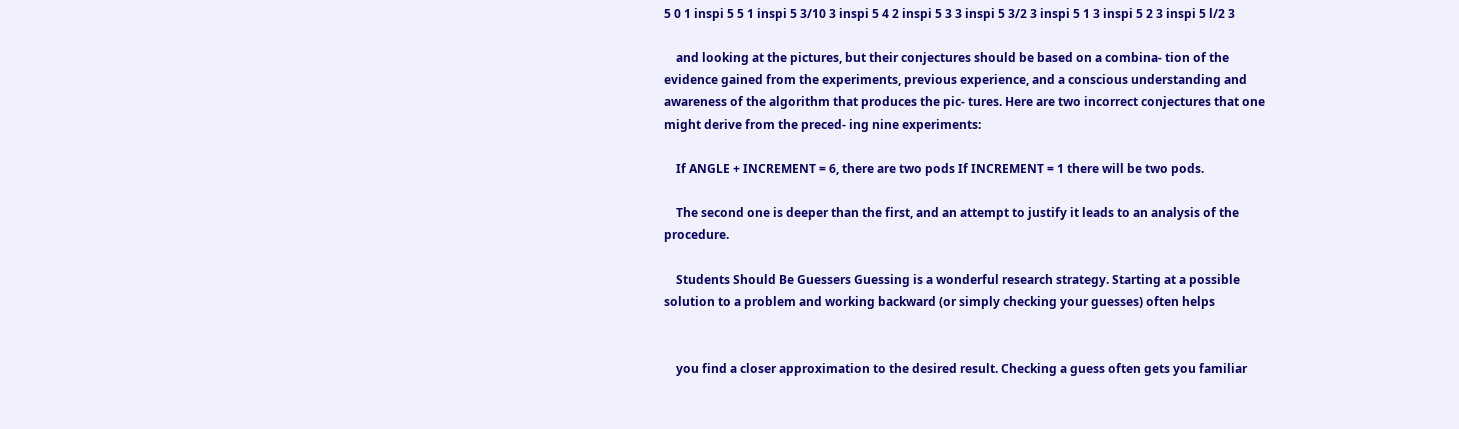5 0 1 inspi 5 5 1 inspi 5 3/10 3 inspi 5 4 2 inspi 5 3 3 inspi 5 3/2 3 inspi 5 1 3 inspi 5 2 3 inspi 5 l/2 3

    and looking at the pictures, but their conjectures should be based on a combina- tion of the evidence gained from the experiments, previous experience, and a conscious understanding and awareness of the algorithm that produces the pic- tures. Here are two incorrect conjectures that one might derive from the preced- ing nine experiments:

    If ANGLE + INCREMENT = 6, there are two pods If INCREMENT = 1 there will be two pods.

    The second one is deeper than the first, and an attempt to justify it leads to an analysis of the procedure.

    Students Should Be Guessers Guessing is a wonderful research strategy. Starting at a possible solution to a problem and working backward (or simply checking your guesses) often helps


    you find a closer approximation to the desired result. Checking a guess often gets you familiar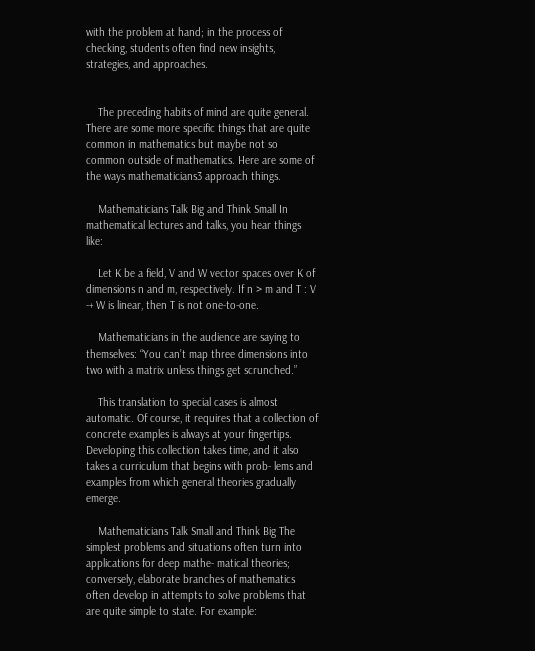with the problem at hand; in the process of checking, students often find new insights, strategies, and approaches.


    The preceding habits of mind are quite general. There are some more specific things that are quite common in mathematics but maybe not so common outside of mathematics. Here are some of the ways mathematicians3 approach things.

    Mathematicians Talk Big and Think Small In mathematical lectures and talks, you hear things like:

    Let K be a field, V and W vector spaces over K of dimensions n and m, respectively. If n > m and T : V -+ W is linear, then T is not one-to-one.

    Mathematicians in the audience are saying to themselves: “You can’t map three dimensions into two with a matrix unless things get scrunched.”

    This translation to special cases is almost automatic. Of course, it requires that a collection of concrete examples is always at your fingertips. Developing this collection takes time, and it also takes a curriculum that begins with prob- lems and examples from which general theories gradually emerge.

    Mathematicians Talk Small and Think Big The simplest problems and situations often turn into applications for deep mathe- matical theories; conversely, elaborate branches of mathematics often develop in attempts to solve problems that are quite simple to state. For example: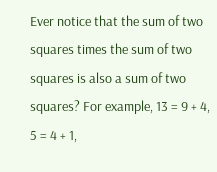Ever notice that the sum of two squares times the sum of two squares is also a sum of two squares? For example, 13 = 9 + 4, 5 = 4 + 1,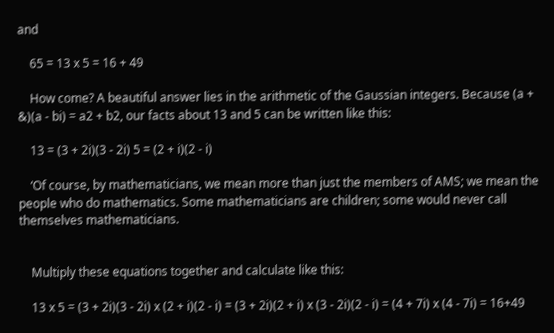and

    65 = 13 x 5 = 16 + 49

    How come? A beautiful answer lies in the arithmetic of the Gaussian integers. Because (a + &)(a - bi) = a2 + b2, our facts about 13 and 5 can be written like this:

    13 = (3 + 2i)(3 - 2i) 5 = (2 + i)(2 - i)

    ‘Of course, by mathematicians, we mean more than just the members of AMS; we mean the people who do mathematics. Some mathematicians are children; some would never call themselves mathematicians.


    Multiply these equations together and calculate like this:

    13 x 5 = (3 + 2i)(3 - 2i) x (2 + i)(2 - i) = (3 + 2i)(2 + i) x (3 - 2i)(2 - i) = (4 + 7i) x (4 - 7i) = 16+49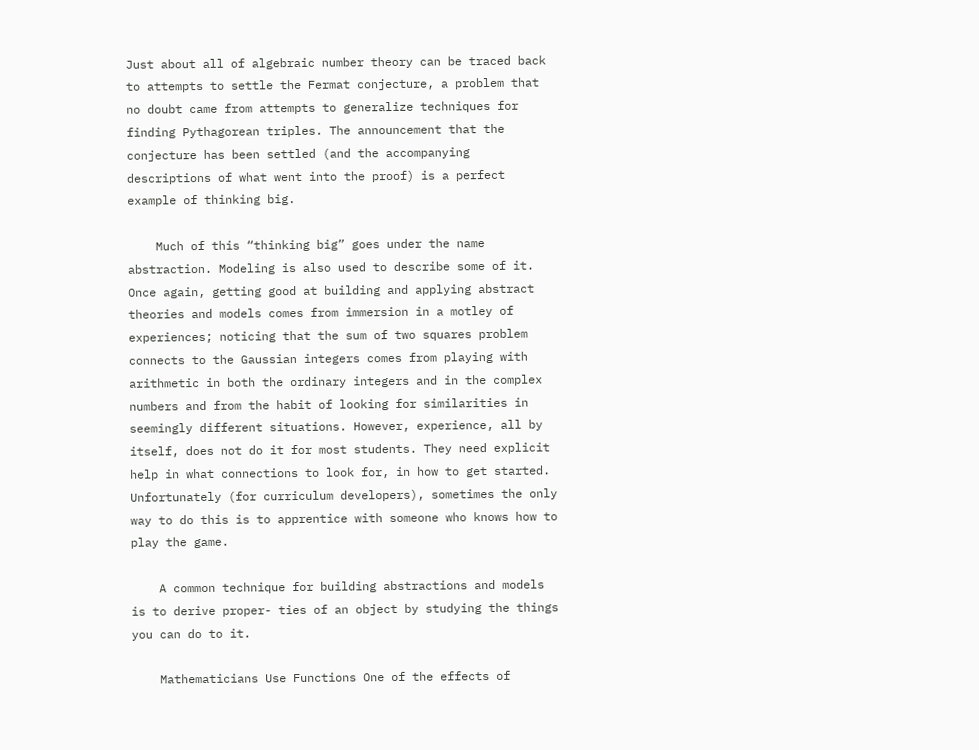Just about all of algebraic number theory can be traced back to attempts to settle the Fermat conjecture, a problem that no doubt came from attempts to generalize techniques for finding Pythagorean triples. The announcement that the conjecture has been settled (and the accompanying descriptions of what went into the proof) is a perfect example of thinking big.

    Much of this “thinking big” goes under the name abstraction. Modeling is also used to describe some of it. Once again, getting good at building and applying abstract theories and models comes from immersion in a motley of experiences; noticing that the sum of two squares problem connects to the Gaussian integers comes from playing with arithmetic in both the ordinary integers and in the complex numbers and from the habit of looking for similarities in seemingly different situations. However, experience, all by itself, does not do it for most students. They need explicit help in what connections to look for, in how to get started. Unfortunately (for curriculum developers), sometimes the only way to do this is to apprentice with someone who knows how to play the game.

    A common technique for building abstractions and models is to derive proper- ties of an object by studying the things you can do to it.

    Mathematicians Use Functions One of the effects of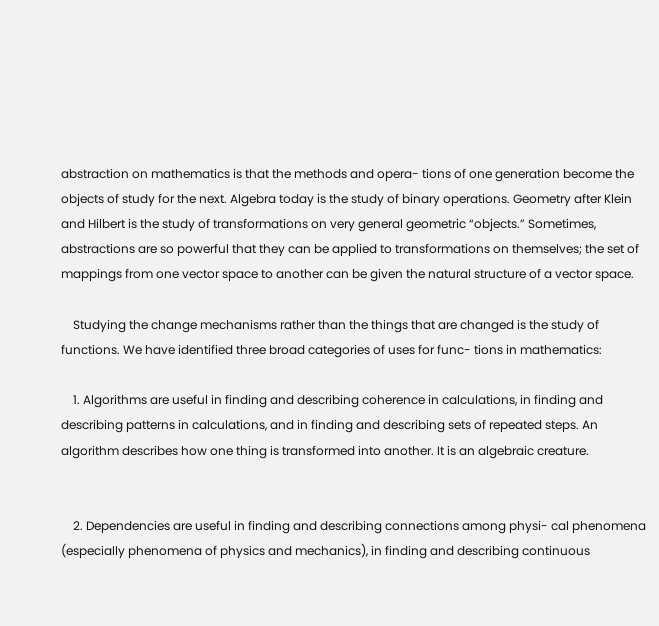abstraction on mathematics is that the methods and opera- tions of one generation become the objects of study for the next. Algebra today is the study of binary operations. Geometry after Klein and Hilbert is the study of transformations on very general geometric “objects.” Sometimes, abstractions are so powerful that they can be applied to transformations on themselves; the set of mappings from one vector space to another can be given the natural structure of a vector space.

    Studying the change mechanisms rather than the things that are changed is the study of functions. We have identified three broad categories of uses for func- tions in mathematics:

    1. Algorithms are useful in finding and describing coherence in calculations, in finding and describing patterns in calculations, and in finding and describing sets of repeated steps. An algorithm describes how one thing is transformed into another. It is an algebraic creature.


    2. Dependencies are useful in finding and describing connections among physi- cal phenomena (especially phenomena of physics and mechanics), in finding and describing continuous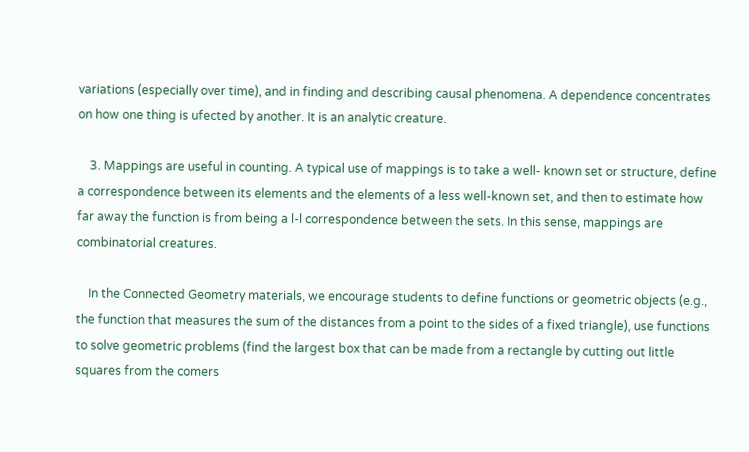variations (especially over time), and in finding and describing causal phenomena. A dependence concentrates on how one thing is ufected by another. It is an analytic creature.

    3. Mappings are useful in counting. A typical use of mappings is to take a well- known set or structure, define a correspondence between its elements and the elements of a less well-known set, and then to estimate how far away the function is from being a l-l correspondence between the sets. In this sense, mappings are combinatorial creatures.

    In the Connected Geometry materials, we encourage students to define functions or geometric objects (e.g., the function that measures the sum of the distances from a point to the sides of a fixed triangle), use functions to solve geometric problems (find the largest box that can be made from a rectangle by cutting out little squares from the comers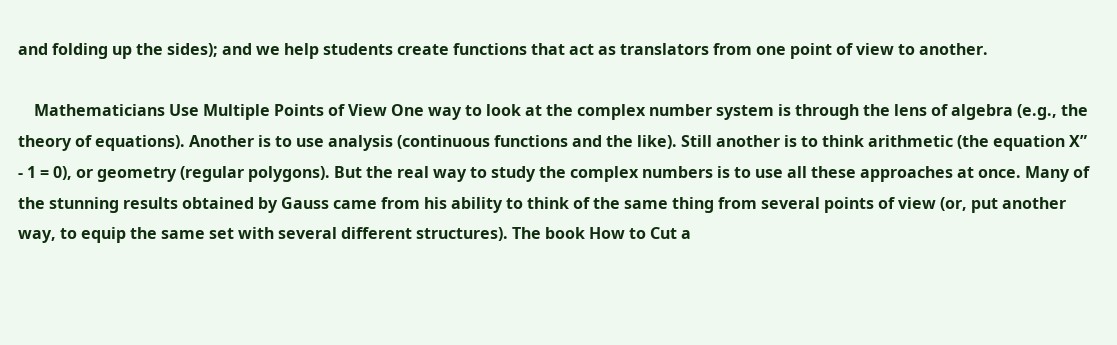and folding up the sides); and we help students create functions that act as translators from one point of view to another.

    Mathematicians Use Multiple Points of View One way to look at the complex number system is through the lens of algebra (e.g., the theory of equations). Another is to use analysis (continuous functions and the like). Still another is to think arithmetic (the equation X” - 1 = 0), or geometry (regular polygons). But the real way to study the complex numbers is to use all these approaches at once. Many of the stunning results obtained by Gauss came from his ability to think of the same thing from several points of view (or, put another way, to equip the same set with several different structures). The book How to Cut a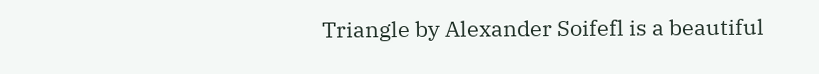Triangle by Alexander Soifefl is a beautiful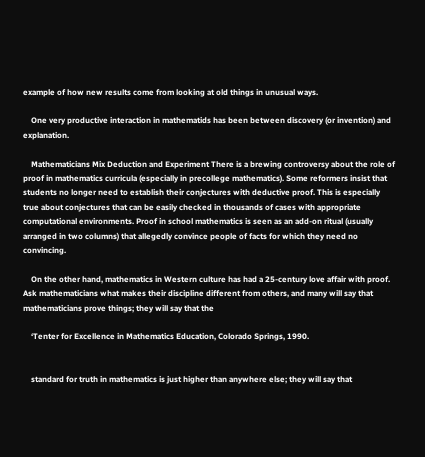example of how new results come from looking at old things in unusual ways.

    One very productive interaction in mathematids has been between discovery (or invention) and explanation.

    Mathematicians Mix Deduction and Experiment There is a brewing controversy about the role of proof in mathematics curricula (especially in precollege mathematics). Some reformers insist that students no longer need to establish their conjectures with deductive proof. This is especially true about conjectures that can be easily checked in thousands of cases with appropriate computational environments. Proof in school mathematics is seen as an add-on ritual (usually arranged in two columns) that allegedly convince people of facts for which they need no convincing.

    On the other hand, mathematics in Western culture has had a 25-century love affair with proof. Ask mathematicians what makes their discipline different from others, and many will say that mathematicians prove things; they will say that the

    ‘Tenter for Excellence in Mathematics Education, Colorado Springs, 1990.


    standard for truth in mathematics is just higher than anywhere else; they will say that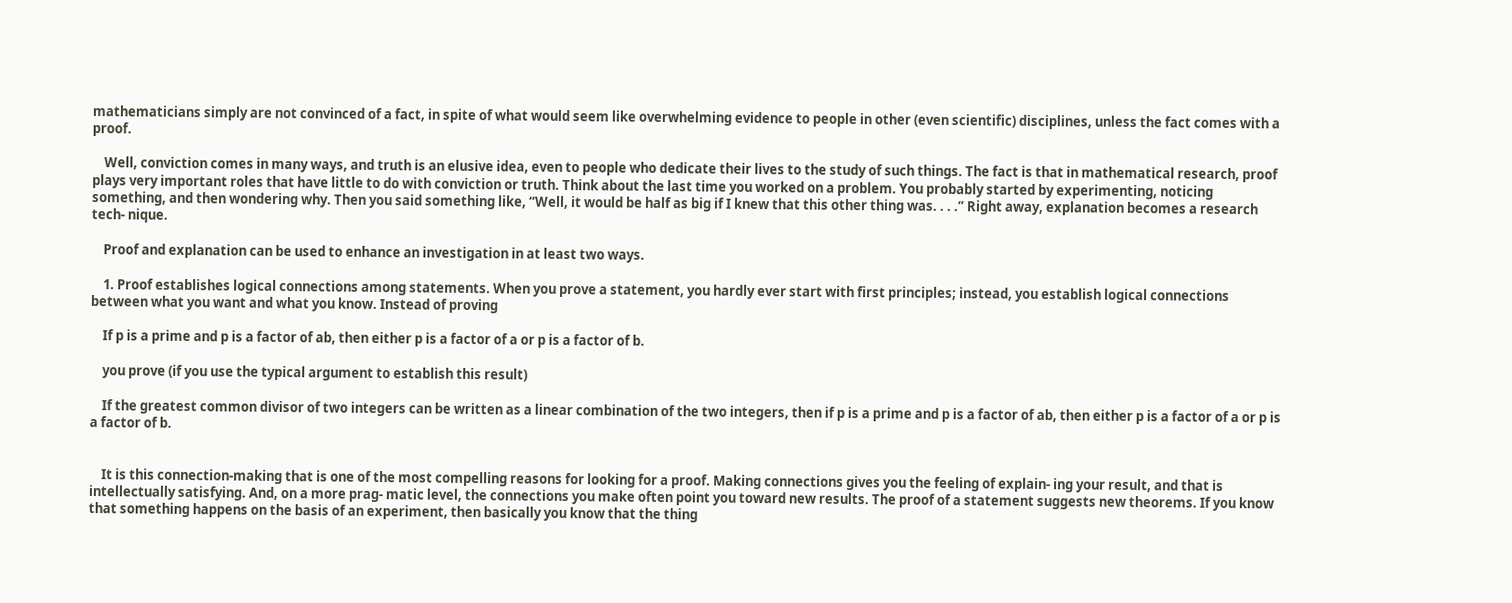mathematicians simply are not convinced of a fact, in spite of what would seem like overwhelming evidence to people in other (even scientific) disciplines, unless the fact comes with a proof.

    Well, conviction comes in many ways, and truth is an elusive idea, even to people who dedicate their lives to the study of such things. The fact is that in mathematical research, proof plays very important roles that have little to do with conviction or truth. Think about the last time you worked on a problem. You probably started by experimenting, noticing something, and then wondering why. Then you said something like, “Well, it would be half as big if I knew that this other thing was. . . .” Right away, explanation becomes a research tech- nique.

    Proof and explanation can be used to enhance an investigation in at least two ways.

    1. Proof establishes logical connections among statements. When you prove a statement, you hardly ever start with first principles; instead, you establish logical connections between what you want and what you know. Instead of proving

    If p is a prime and p is a factor of ab, then either p is a factor of a or p is a factor of b.

    you prove (if you use the typical argument to establish this result)

    If the greatest common divisor of two integers can be written as a linear combination of the two integers, then if p is a prime and p is a factor of ab, then either p is a factor of a or p is a factor of b.


    It is this connection-making that is one of the most compelling reasons for looking for a proof. Making connections gives you the feeling of explain- ing your result, and that is intellectually satisfying. And, on a more prag- matic level, the connections you make often point you toward new results. The proof of a statement suggests new theorems. If you know that something happens on the basis of an experiment, then basically you know that the thing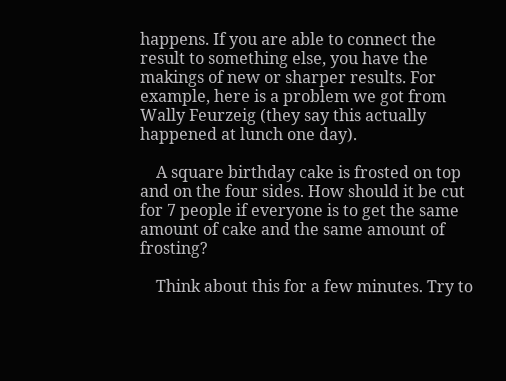happens. If you are able to connect the result to something else, you have the makings of new or sharper results. For example, here is a problem we got from Wally Feurzeig (they say this actually happened at lunch one day).

    A square birthday cake is frosted on top and on the four sides. How should it be cut for 7 people if everyone is to get the same amount of cake and the same amount of frosting?

    Think about this for a few minutes. Try to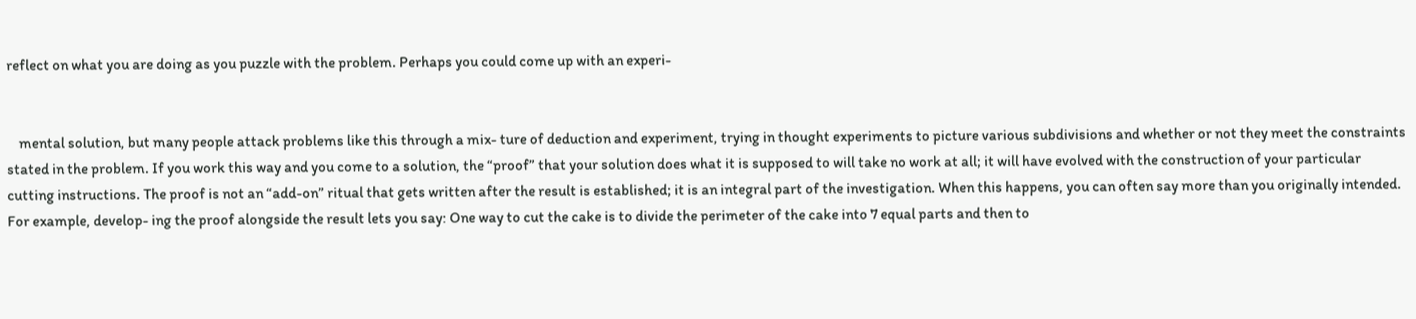reflect on what you are doing as you puzzle with the problem. Perhaps you could come up with an experi-


    mental solution, but many people attack problems like this through a mix- ture of deduction and experiment, trying in thought experiments to picture various subdivisions and whether or not they meet the constraints stated in the problem. If you work this way and you come to a solution, the “proof” that your solution does what it is supposed to will take no work at all; it will have evolved with the construction of your particular cutting instructions. The proof is not an “add-on” ritual that gets written after the result is established; it is an integral part of the investigation. When this happens, you can often say more than you originally intended. For example, develop- ing the proof alongside the result lets you say: One way to cut the cake is to divide the perimeter of the cake into 7 equal parts and then to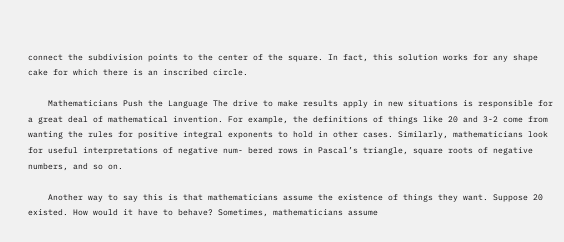connect the subdivision points to the center of the square. In fact, this solution works for any shape cake for which there is an inscribed circle.

    Mathematicians Push the Language The drive to make results apply in new situations is responsible for a great deal of mathematical invention. For example, the definitions of things like 20 and 3-2 come from wanting the rules for positive integral exponents to hold in other cases. Similarly, mathematicians look for useful interpretations of negative num- bered rows in Pascal’s triangle, square roots of negative numbers, and so on.

    Another way to say this is that mathematicians assume the existence of things they want. Suppose 20 existed. How would it have to behave? Sometimes, mathematicians assume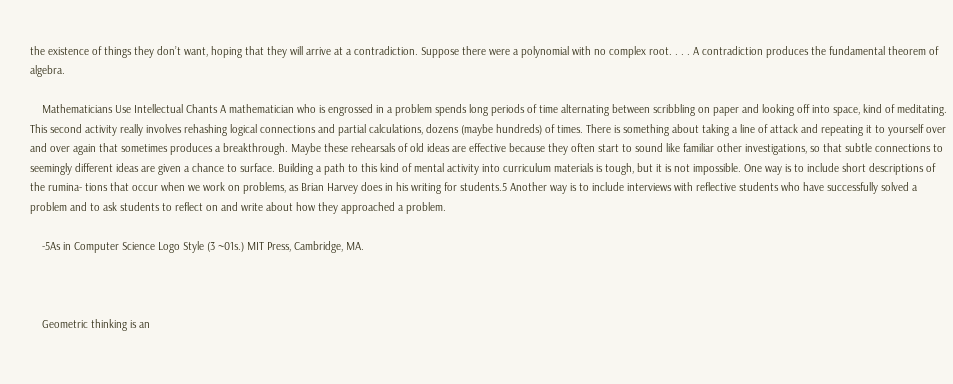the existence of things they don’t want, hoping that they will arrive at a contradiction. Suppose there were a polynomial with no complex root. . . . A contradiction produces the fundamental theorem of algebra.

    Mathematicians Use Intellectual Chants A mathematician who is engrossed in a problem spends long periods of time alternating between scribbling on paper and looking off into space, kind of meditating. This second activity really involves rehashing logical connections and partial calculations, dozens (maybe hundreds) of times. There is something about taking a line of attack and repeating it to yourself over and over again that sometimes produces a breakthrough. Maybe these rehearsals of old ideas are effective because they often start to sound like familiar other investigations, so that subtle connections to seemingly different ideas are given a chance to surface. Building a path to this kind of mental activity into curriculum materials is tough, but it is not impossible. One way is to include short descriptions of the rumina- tions that occur when we work on problems, as Brian Harvey does in his writing for students.5 Another way is to include interviews with reflective students who have successfully solved a problem and to ask students to reflect on and write about how they approached a problem.

    -5As in Computer Science Logo Style (3 ~01s.) MIT Press, Cambridge, MA.



    Geometric thinking is an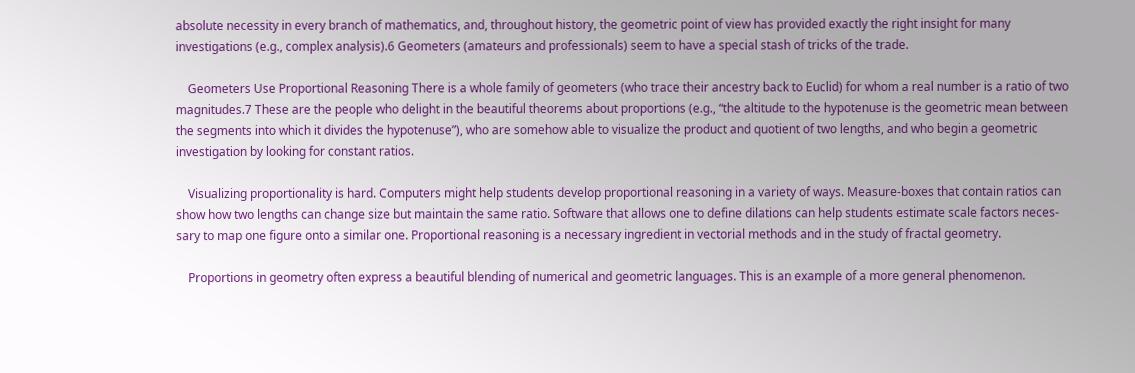absolute necessity in every branch of mathematics, and, throughout history, the geometric point of view has provided exactly the right insight for many investigations (e.g., complex analysis).6 Geometers (amateurs and professionals) seem to have a special stash of tricks of the trade.

    Geometers Use Proportional Reasoning There is a whole family of geometers (who trace their ancestry back to Euclid) for whom a real number is a ratio of two magnitudes.7 These are the people who delight in the beautiful theorems about proportions (e.g., “the altitude to the hypotenuse is the geometric mean between the segments into which it divides the hypotenuse”), who are somehow able to visualize the product and quotient of two lengths, and who begin a geometric investigation by looking for constant ratios.

    Visualizing proportionality is hard. Computers might help students develop proportional reasoning in a variety of ways. Measure-boxes that contain ratios can show how two lengths can change size but maintain the same ratio. Software that allows one to define dilations can help students estimate scale factors neces- sary to map one figure onto a similar one. Proportional reasoning is a necessary ingredient in vectorial methods and in the study of fractal geometry.

    Proportions in geometry often express a beautiful blending of numerical and geometric languages. This is an example of a more general phenomenon.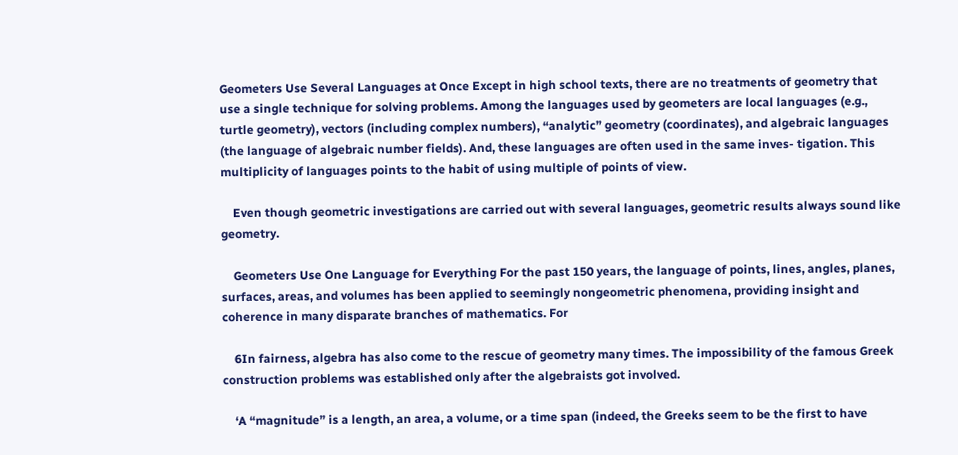Geometers Use Several Languages at Once Except in high school texts, there are no treatments of geometry that use a single technique for solving problems. Among the languages used by geometers are local languages (e.g., turtle geometry), vectors (including complex numbers), “analytic” geometry (coordinates), and algebraic languages (the language of algebraic number fields). And, these languages are often used in the same inves- tigation. This multiplicity of languages points to the habit of using multiple of points of view.

    Even though geometric investigations are carried out with several languages, geometric results always sound like geometry.

    Geometers Use One Language for Everything For the past 150 years, the language of points, lines, angles, planes, surfaces, areas, and volumes has been applied to seemingly nongeometric phenomena, providing insight and coherence in many disparate branches of mathematics. For

    6In fairness, algebra has also come to the rescue of geometry many times. The impossibility of the famous Greek construction problems was established only after the algebraists got involved.

    ‘A “magnitude” is a length, an area, a volume, or a time span (indeed, the Greeks seem to be the first to have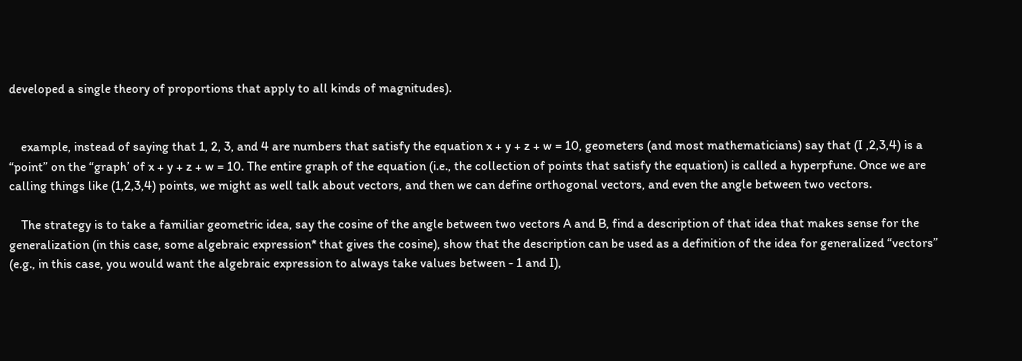developed a single theory of proportions that apply to all kinds of magnitudes).


    example, instead of saying that 1, 2, 3, and 4 are numbers that satisfy the equation x + y + z + w = 10, geometers (and most mathematicians) say that (I ,2,3,4) is a “point” on the “graph’ of x + y + z + w = 10. The entire graph of the equation (i.e., the collection of points that satisfy the equation) is called a hyperpfune. Once we are calling things like (1,2,3,4) points, we might as well talk about vectors, and then we can define orthogonal vectors, and even the angle between two vectors.

    The strategy is to take a familiar geometric idea, say the cosine of the angle between two vectors A and B, find a description of that idea that makes sense for the generalization (in this case, some algebraic expression* that gives the cosine), show that the description can be used as a definition of the idea for generalized “vectors” (e.g., in this case, you would want the algebraic expression to always take values between - 1 and I),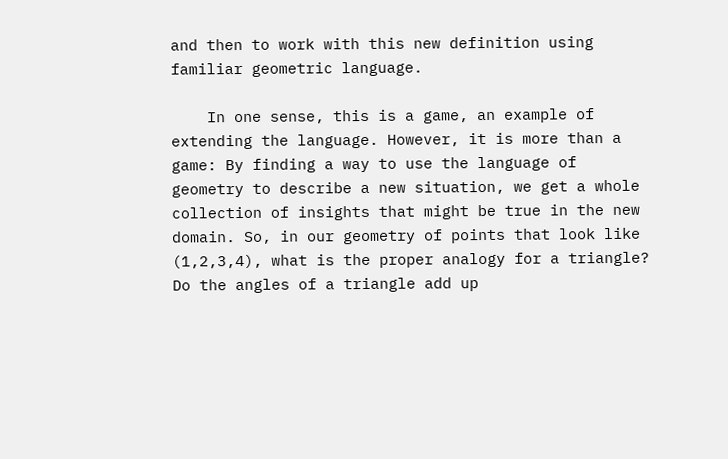and then to work with this new definition using familiar geometric language.

    In one sense, this is a game, an example of extending the language. However, it is more than a game: By finding a way to use the language of geometry to describe a new situation, we get a whole collection of insights that might be true in the new domain. So, in our geometry of points that look like (1,2,3,4), what is the proper analogy for a triangle? Do the angles of a triangle add up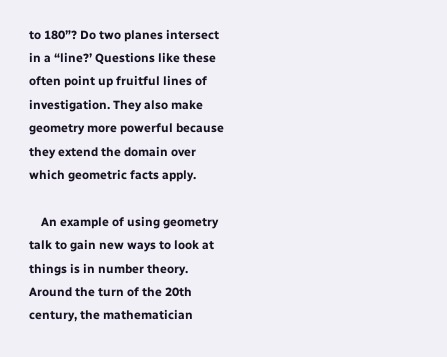to 180”? Do two planes intersect in a “line?’ Questions like these often point up fruitful lines of investigation. They also make geometry more powerful because they extend the domain over which geometric facts apply.

    An example of using geometry talk to gain new ways to look at things is in number theory. Around the turn of the 20th century, the mathematician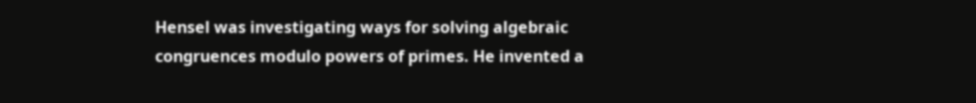Hensel was investigating ways for solving algebraic congruences modulo powers of primes. He invented a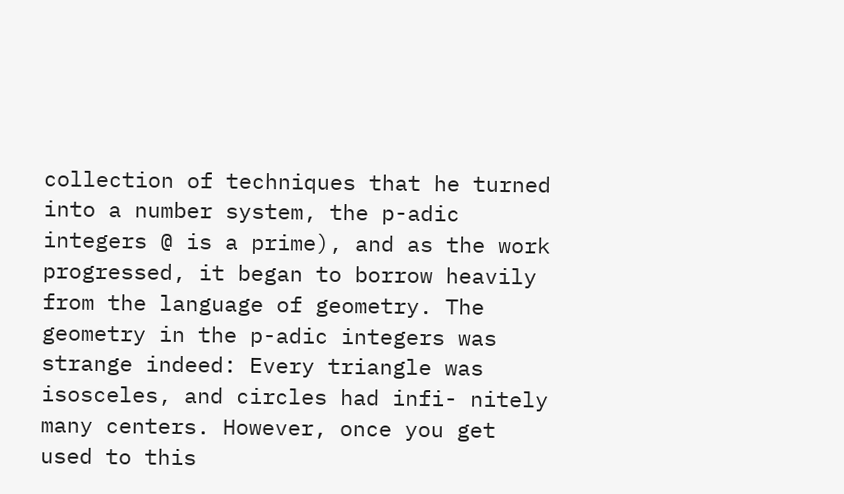collection of techniques that he turned into a number system, the p-adic integers @ is a prime), and as the work progressed, it began to borrow heavily from the language of geometry. The geometry in the p-adic integers was strange indeed: Every triangle was isosceles, and circles had infi- nitely many centers. However, once you get used to this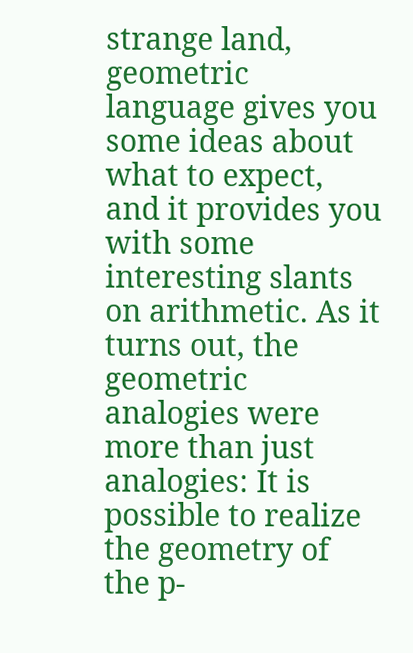strange land, geometric language gives you some ideas about what to expect, and it provides you with some interesting slants on arithmetic. As it turns out, the geometric analogies were more than just analogies: It is possible to realize the geometry of the p-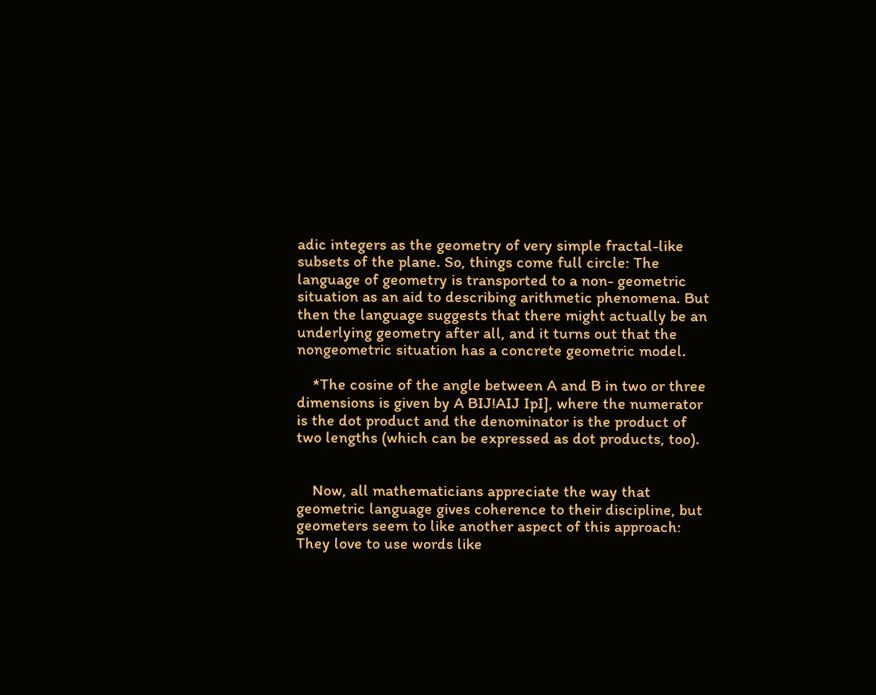adic integers as the geometry of very simple fractal-like subsets of the plane. So, things come full circle: The language of geometry is transported to a non- geometric situation as an aid to describing arithmetic phenomena. But then the language suggests that there might actually be an underlying geometry after all, and it turns out that the nongeometric situation has a concrete geometric model.

    *The cosine of the angle between A and B in two or three dimensions is given by A BIJ!AIJ IpI], where the numerator is the dot product and the denominator is the product of two lengths (which can be expressed as dot products, too).


    Now, all mathematicians appreciate the way that geometric language gives coherence to their discipline, but geometers seem to like another aspect of this approach: They love to use words like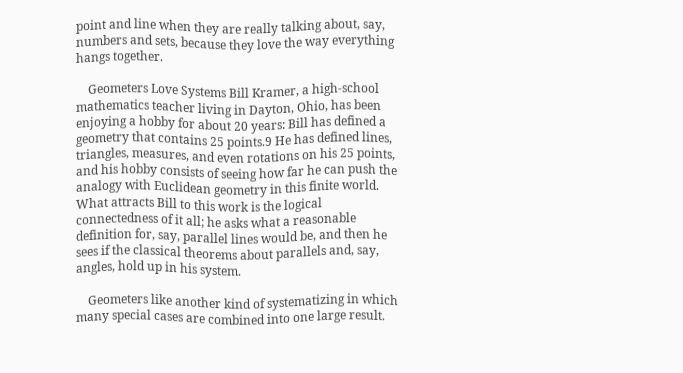point and line when they are really talking about, say, numbers and sets, because they love the way everything hangs together.

    Geometers Love Systems Bill Kramer, a high-school mathematics teacher living in Dayton, Ohio, has been enjoying a hobby for about 20 years: Bill has defined a geometry that contains 25 points.9 He has defined lines, triangles, measures, and even rotations on his 25 points, and his hobby consists of seeing how far he can push the analogy with Euclidean geometry in this finite world. What attracts Bill to this work is the logical connectedness of it all; he asks what a reasonable definition for, say, parallel lines would be, and then he sees if the classical theorems about parallels and, say, angles, hold up in his system.

    Geometers like another kind of systematizing in which many special cases are combined into one large result.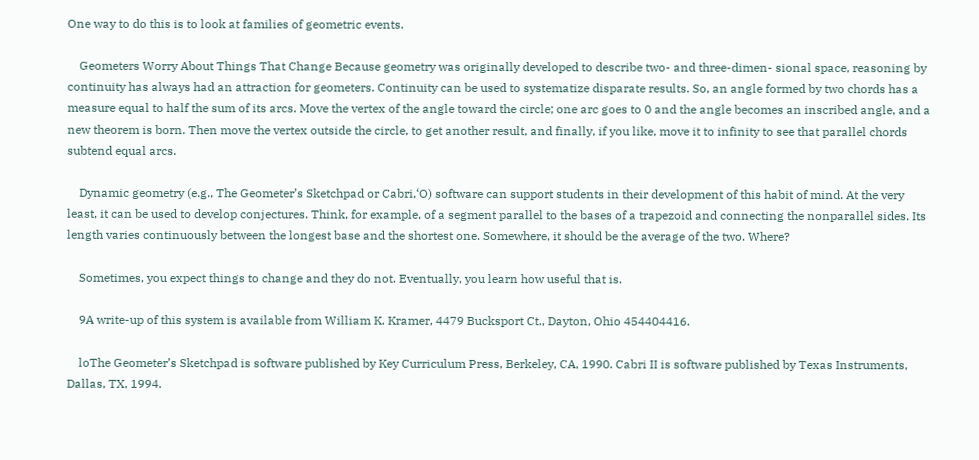One way to do this is to look at families of geometric events.

    Geometers Worry About Things That Change Because geometry was originally developed to describe two- and three-dimen- sional space, reasoning by continuity has always had an attraction for geometers. Continuity can be used to systematize disparate results. So, an angle formed by two chords has a measure equal to half the sum of its arcs. Move the vertex of the angle toward the circle; one arc goes to 0 and the angle becomes an inscribed angle, and a new theorem is born. Then move the vertex outside the circle, to get another result, and finally, if you like, move it to infinity to see that parallel chords subtend equal arcs.

    Dynamic geometry (e.g., The Geometer’s Sketchpad or Cabri,‘O) software can support students in their development of this habit of mind. At the very least, it can be used to develop conjectures. Think, for example, of a segment parallel to the bases of a trapezoid and connecting the nonparallel sides. Its length varies continuously between the longest base and the shortest one. Somewhere, it should be the average of the two. Where?

    Sometimes, you expect things to change and they do not. Eventually, you learn how useful that is.

    9A write-up of this system is available from William K. Kramer, 4479 Bucksport Ct., Dayton, Ohio 454404416.

    loThe Geometer’s Sketchpad is software published by Key Curriculum Press, Berkeley, CA, 1990. Cabri II is software published by Texas Instruments, Dallas, TX, 1994.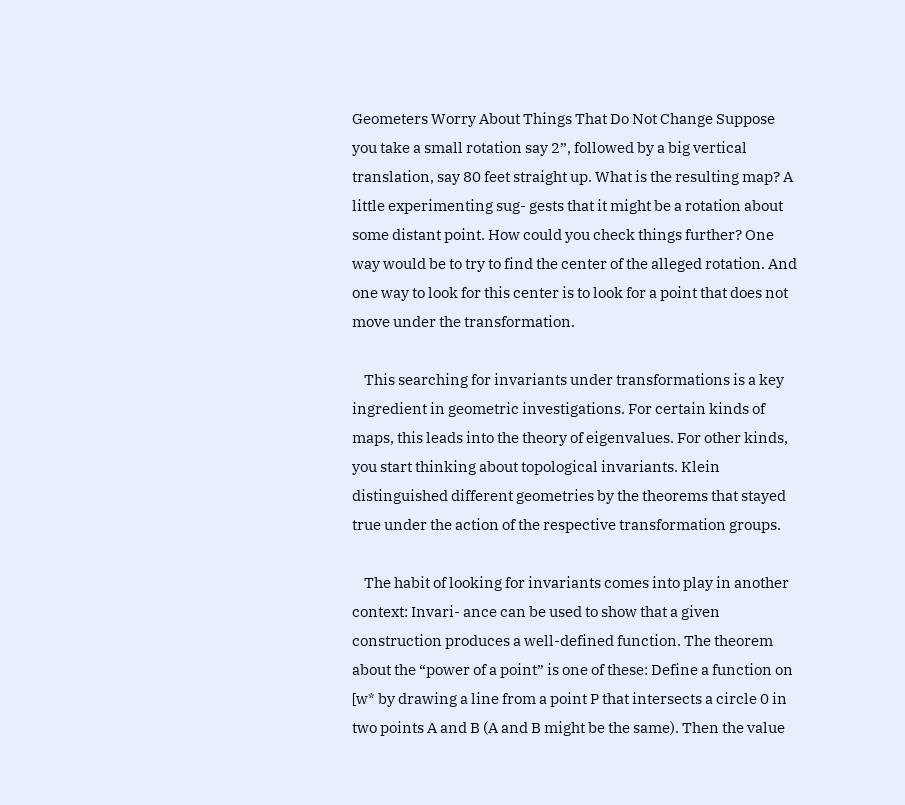Geometers Worry About Things That Do Not Change Suppose you take a small rotation say 2”, followed by a big vertical translation, say 80 feet straight up. What is the resulting map? A little experimenting sug- gests that it might be a rotation about some distant point. How could you check things further? One way would be to try to find the center of the alleged rotation. And one way to look for this center is to look for a point that does not move under the transformation.

    This searching for invariants under transformations is a key ingredient in geometric investigations. For certain kinds of maps, this leads into the theory of eigenvalues. For other kinds, you start thinking about topological invariants. Klein distinguished different geometries by the theorems that stayed true under the action of the respective transformation groups.

    The habit of looking for invariants comes into play in another context: Invari- ance can be used to show that a given construction produces a well-defined function. The theorem about the “power of a point” is one of these: Define a function on [w* by drawing a line from a point P that intersects a circle 0 in two points A and B (A and B might be the same). Then the value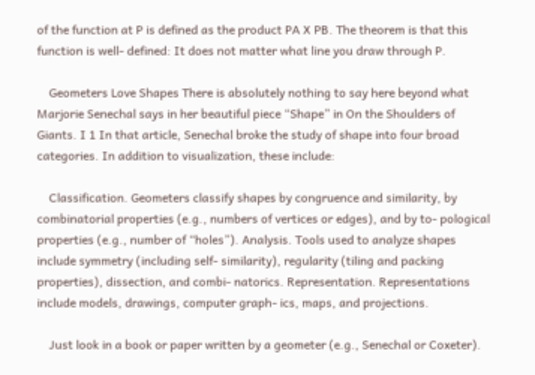of the function at P is defined as the product PA X PB. The theorem is that this function is well- defined: It does not matter what line you draw through P.

    Geometers Love Shapes There is absolutely nothing to say here beyond what Marjorie Senechal says in her beautiful piece “Shape” in On the Shoulders of Giants. I 1 In that article, Senechal broke the study of shape into four broad categories. In addition to visualization, these include:

    Classification. Geometers classify shapes by congruence and similarity, by combinatorial properties (e.g., numbers of vertices or edges), and by to- pological properties (e.g., number of “holes”). Analysis. Tools used to analyze shapes include symmetry (including self- similarity), regularity (tiling and packing properties), dissection, and combi- natorics. Representation. Representations include models, drawings, computer graph- ics, maps, and projections.

    Just look in a book or paper written by a geometer (e.g., Senechal or Coxeter).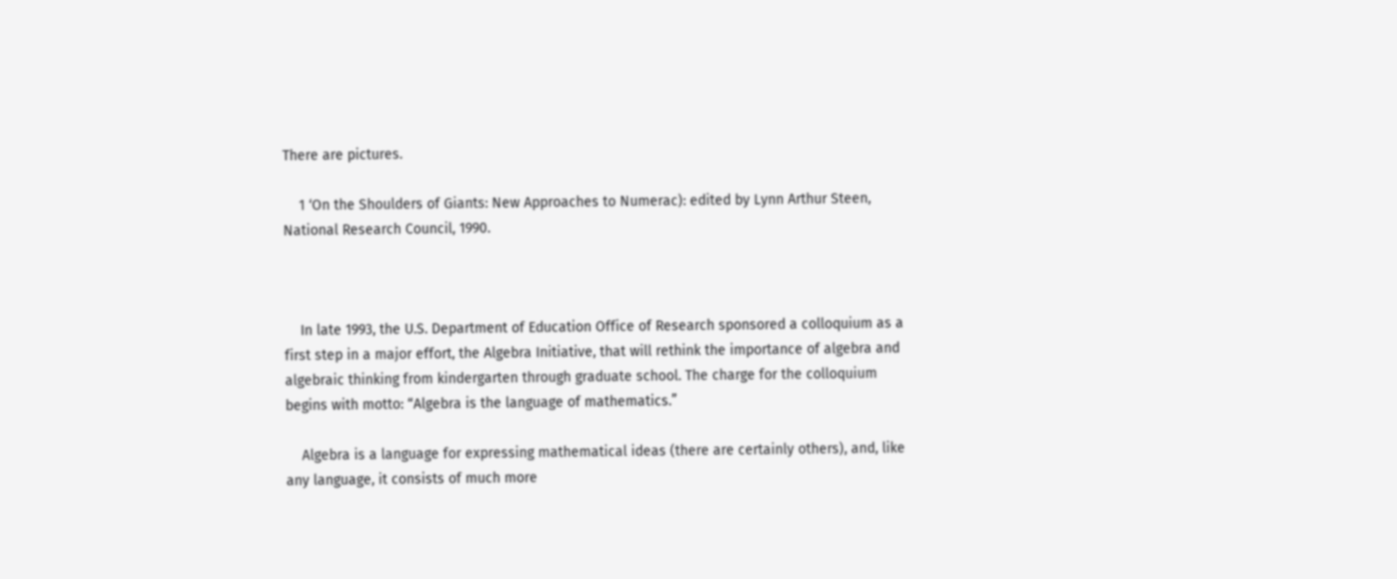There are pictures.

    1 ‘On the Shoulders of Giants: New Approaches to Numerac): edited by Lynn Arthur Steen, National Research Council, 1990.



    In late 1993, the U.S. Department of Education Office of Research sponsored a colloquium as a first step in a major effort, the Algebra Initiative, that will rethink the importance of algebra and algebraic thinking from kindergarten through graduate school. The charge for the colloquium begins with motto: “Algebra is the language of mathematics.”

    Algebra is a language for expressing mathematical ideas (there are certainly others), and, like any language, it consists of much more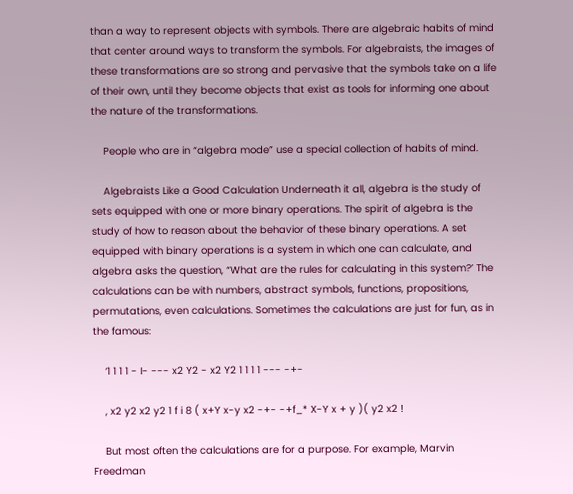than a way to represent objects with symbols. There are algebraic habits of mind that center around ways to transform the symbols. For algebraists, the images of these transformations are so strong and pervasive that the symbols take on a life of their own, until they become objects that exist as tools for informing one about the nature of the transformations.

    People who are in “algebra mode” use a special collection of habits of mind.

    Algebraists Like a Good Calculation Underneath it all, algebra is the study of sets equipped with one or more binary operations. The spirit of algebra is the study of how to reason about the behavior of these binary operations. A set equipped with binary operations is a system in which one can calculate, and algebra asks the question, “What are the rules for calculating in this system?’ The calculations can be with numbers, abstract symbols, functions, propositions, permutations, even calculations. Sometimes the calculations are just for fun, as in the famous:

    ‘1 1 1 1 - I- --- x2 Y2 - x2 Y2 1 1 1 1 --- -+-

    , x2 y2 x2 y2 1 f i 8 ( x+Y x-y x2 -+- -+f_* X-Y x + y )( y2 x2 !

    But most often the calculations are for a purpose. For example, Marvin Freedman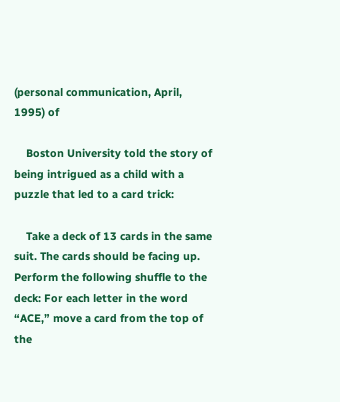(personal communication, April, 1995) of

    Boston University told the story of being intrigued as a child with a puzzle that led to a card trick:

    Take a deck of 13 cards in the same suit. The cards should be facing up. Perform the following shuffle to the deck: For each letter in the word “ACE,” move a card from the top of the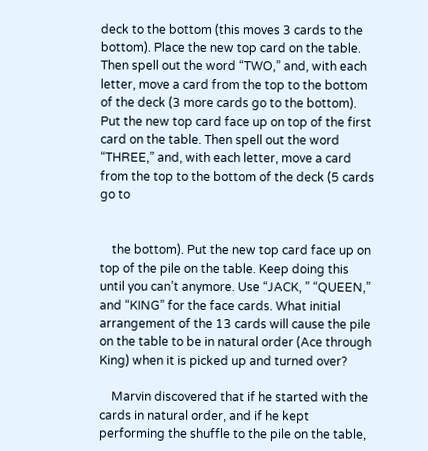deck to the bottom (this moves 3 cards to the bottom). Place the new top card on the table. Then spell out the word “TWO,” and, with each letter, move a card from the top to the bottom of the deck (3 more cards go to the bottom). Put the new top card face up on top of the first card on the table. Then spell out the word “THREE,” and, with each letter, move a card from the top to the bottom of the deck (5 cards go to


    the bottom). Put the new top card face up on top of the pile on the table. Keep doing this until you can’t anymore. Use “JACK, ” “QUEEN,” and “KING” for the face cards. What initial arrangement of the 13 cards will cause the pile on the table to be in natural order (Ace through King) when it is picked up and turned over?

    Marvin discovered that if he started with the cards in natural order, and if he kept performing the shuffle to the pile on the table,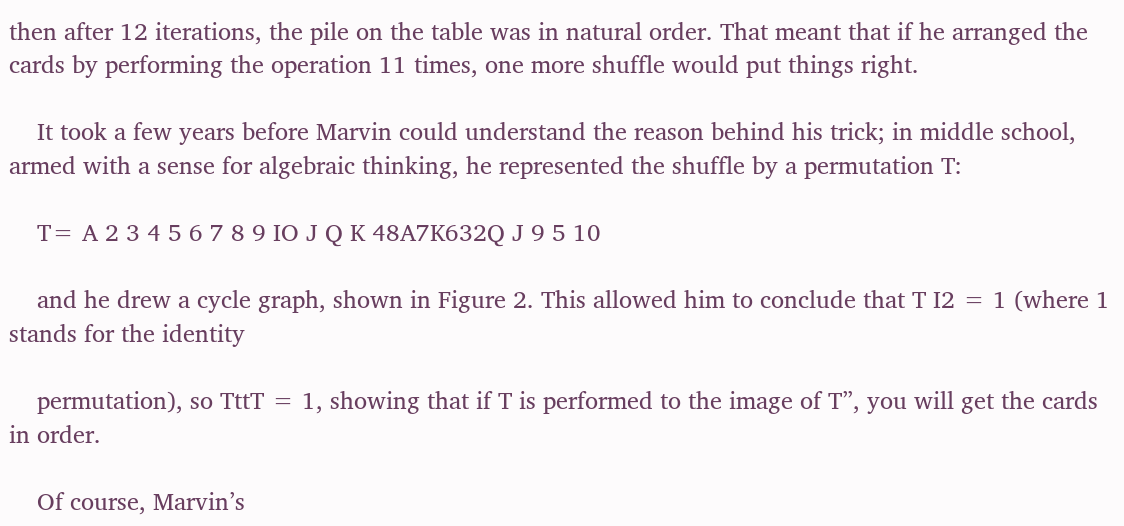then after 12 iterations, the pile on the table was in natural order. That meant that if he arranged the cards by performing the operation 11 times, one more shuffle would put things right.

    It took a few years before Marvin could understand the reason behind his trick; in middle school, armed with a sense for algebraic thinking, he represented the shuffle by a permutation T:

    T= A 2 3 4 5 6 7 8 9 IO J Q K 48A7K632Q J 9 5 10

    and he drew a cycle graph, shown in Figure 2. This allowed him to conclude that T I2 = 1 (where 1 stands for the identity

    permutation), so TttT = 1, showing that if T is performed to the image of T”, you will get the cards in order.

    Of course, Marvin’s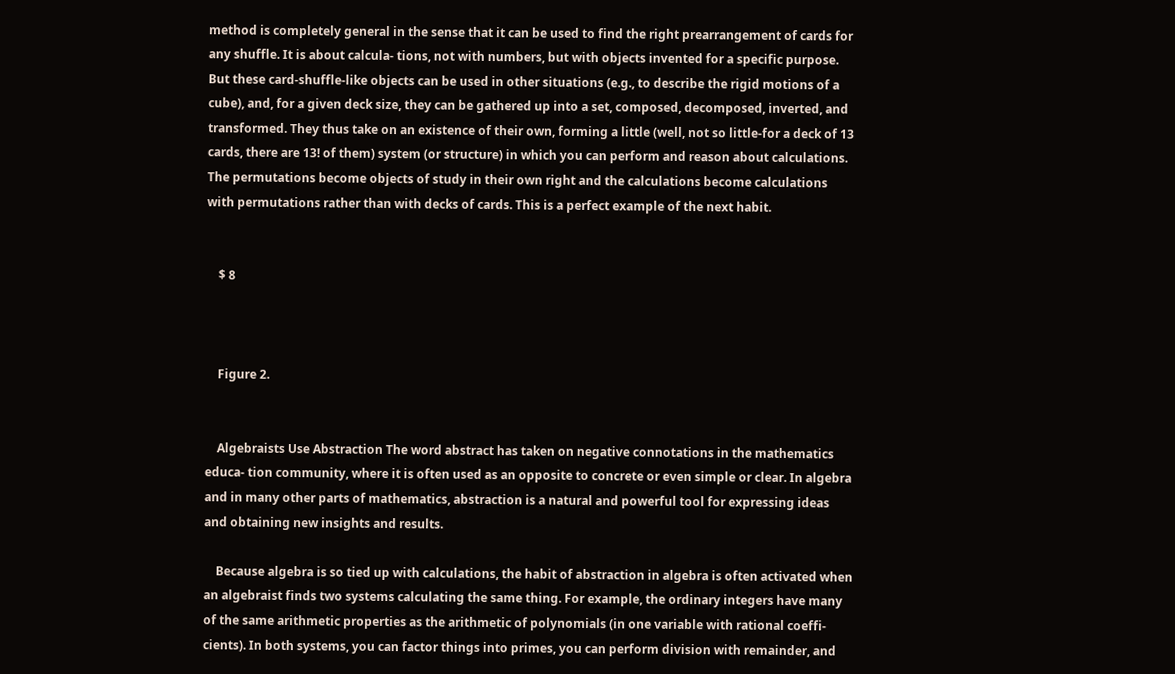method is completely general in the sense that it can be used to find the right prearrangement of cards for any shuffle. It is about calcula- tions, not with numbers, but with objects invented for a specific purpose. But these card-shuffle-like objects can be used in other situations (e.g., to describe the rigid motions of a cube), and, for a given deck size, they can be gathered up into a set, composed, decomposed, inverted, and transformed. They thus take on an existence of their own, forming a little (well, not so little-for a deck of 13 cards, there are 13! of them) system (or structure) in which you can perform and reason about calculations. The permutations become objects of study in their own right and the calculations become calculations with permutations rather than with decks of cards. This is a perfect example of the next habit.


    $ 8



    Figure 2.


    Algebraists Use Abstraction The word abstract has taken on negative connotations in the mathematics educa- tion community, where it is often used as an opposite to concrete or even simple or clear. In algebra and in many other parts of mathematics, abstraction is a natural and powerful tool for expressing ideas and obtaining new insights and results.

    Because algebra is so tied up with calculations, the habit of abstraction in algebra is often activated when an algebraist finds two systems calculating the same thing. For example, the ordinary integers have many of the same arithmetic properties as the arithmetic of polynomials (in one variable with rational coeffi- cients). In both systems, you can factor things into primes, you can perform division with remainder, and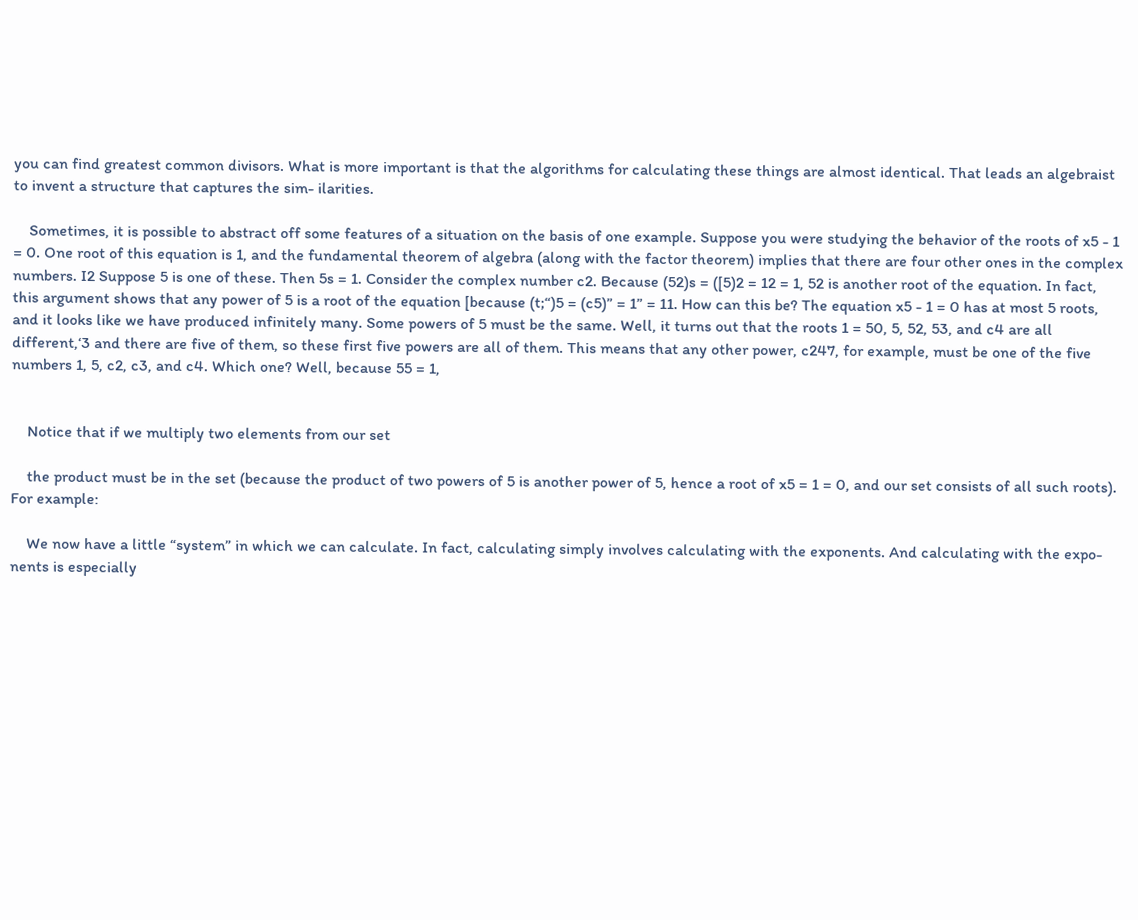you can find greatest common divisors. What is more important is that the algorithms for calculating these things are almost identical. That leads an algebraist to invent a structure that captures the sim- ilarities.

    Sometimes, it is possible to abstract off some features of a situation on the basis of one example. Suppose you were studying the behavior of the roots of x5 - 1 = 0. One root of this equation is 1, and the fundamental theorem of algebra (along with the factor theorem) implies that there are four other ones in the complex numbers. I2 Suppose 5 is one of these. Then 5s = 1. Consider the complex number c2. Because (52)s = ([5)2 = 12 = 1, 52 is another root of the equation. In fact, this argument shows that any power of 5 is a root of the equation [because (t;“)5 = (c5)” = 1” = 11. How can this be? The equation x5 - 1 = 0 has at most 5 roots, and it looks like we have produced infinitely many. Some powers of 5 must be the same. Well, it turns out that the roots 1 = 50, 5, 52, 53, and c4 are all different,‘3 and there are five of them, so these first five powers are all of them. This means that any other power, c247, for example, must be one of the five numbers 1, 5, c2, c3, and c4. Which one? Well, because 55 = 1,


    Notice that if we multiply two elements from our set

    the product must be in the set (because the product of two powers of 5 is another power of 5, hence a root of x5 = 1 = 0, and our set consists of all such roots). For example:

    We now have a little “system” in which we can calculate. In fact, calculating simply involves calculating with the exponents. And calculating with the expo- nents is especially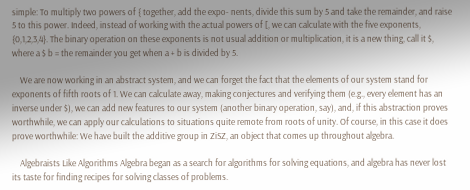simple: To multiply two powers of { together, add the expo- nents, divide this sum by 5 and take the remainder, and raise 5 to this power. Indeed, instead of working with the actual powers of [, we can calculate with the five exponents, {0,1,2,3,4}. The binary operation on these exponents is not usual addition or multiplication, it is a new thing, call it $, where a $ b = the remainder you get when a + b is divided by 5.

    We are now working in an abstract system, and we can forget the fact that the elements of our system stand for exponents of fifth roots of 1. We can calculate away, making conjectures and verifying them (e.g., every element has an inverse under $), we can add new features to our system (another binary operation, say), and, if this abstraction proves worthwhile, we can apply our calculations to situations quite remote from roots of unity. Of course, in this case it does prove worthwhile: We have built the additive group in ZiSZ, an object that comes up throughout algebra.

    Algebraists Like Algorithms Algebra began as a search for algorithms for solving equations, and algebra has never lost its taste for finding recipes for solving classes of problems.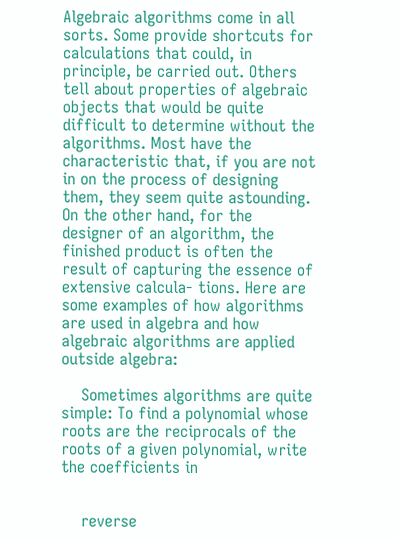Algebraic algorithms come in all sorts. Some provide shortcuts for calculations that could, in principle, be carried out. Others tell about properties of algebraic objects that would be quite difficult to determine without the algorithms. Most have the characteristic that, if you are not in on the process of designing them, they seem quite astounding. On the other hand, for the designer of an algorithm, the finished product is often the result of capturing the essence of extensive calcula- tions. Here are some examples of how algorithms are used in algebra and how algebraic algorithms are applied outside algebra:

    Sometimes algorithms are quite simple: To find a polynomial whose roots are the reciprocals of the roots of a given polynomial, write the coefficients in


    reverse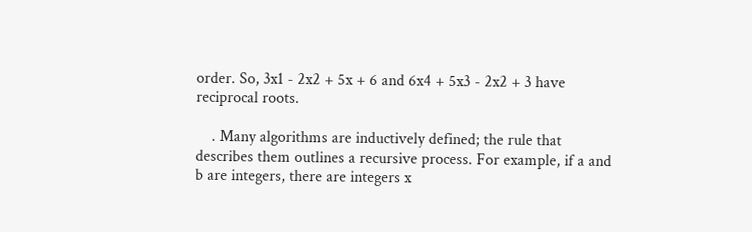order. So, 3x1 - 2x2 + 5x + 6 and 6x4 + 5x3 - 2x2 + 3 have reciprocal roots.

    . Many algorithms are inductively defined; the rule that describes them outlines a recursive process. For example, if a and b are integers, there are integers x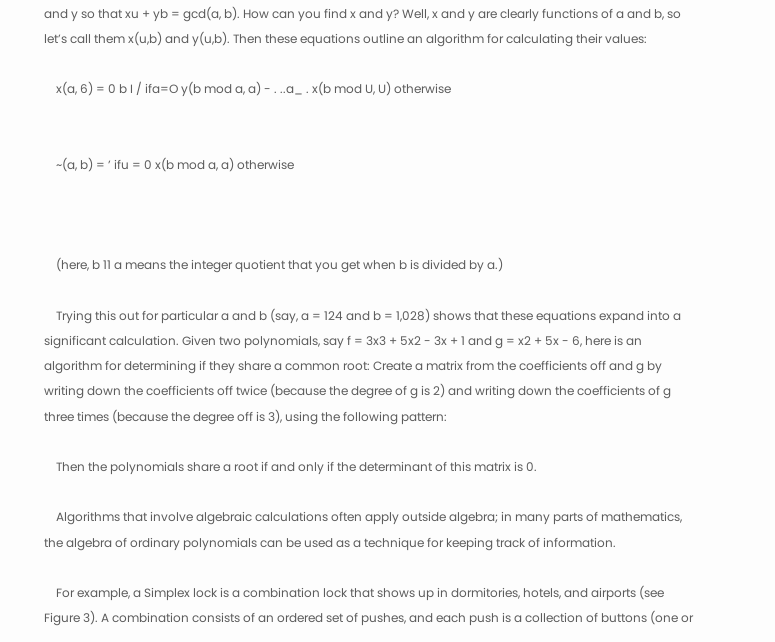and y so that xu + yb = gcd(a, b). How can you find x and y? Well, x and y are clearly functions of a and b, so let’s call them x(u,b) and y(u,b). Then these equations outline an algorithm for calculating their values:

    x(a, 6) = 0 b I / ifa=O y(b mod a, a) - . ..a_ . x(b mod U, U) otherwise


    ~(a, b) = ’ ifu = 0 x(b mod a, a) otherwise



    (here, b 11 a means the integer quotient that you get when b is divided by a.)

    Trying this out for particular a and b (say, a = 124 and b = 1,028) shows that these equations expand into a significant calculation. Given two polynomials, say f = 3x3 + 5x2 - 3x + 1 and g = x2 + 5x - 6, here is an algorithm for determining if they share a common root: Create a matrix from the coefficients off and g by writing down the coefficients off twice (because the degree of g is 2) and writing down the coefficients of g three times (because the degree off is 3), using the following pattern:

    Then the polynomials share a root if and only if the determinant of this matrix is 0.

    Algorithms that involve algebraic calculations often apply outside algebra; in many parts of mathematics, the algebra of ordinary polynomials can be used as a technique for keeping track of information.

    For example, a Simplex lock is a combination lock that shows up in dormitories, hotels, and airports (see Figure 3). A combination consists of an ordered set of pushes, and each push is a collection of buttons (one or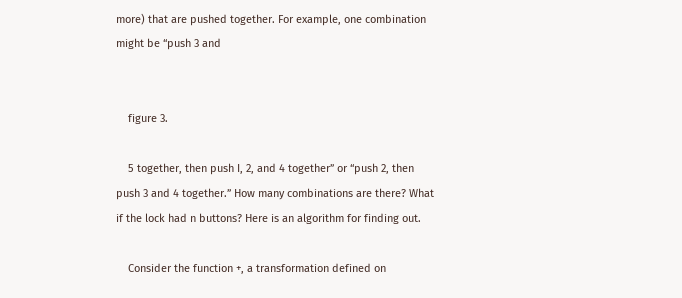more) that are pushed together. For example, one combination might be “push 3 and


    figure 3.

    5 together, then push I, 2, and 4 together” or “push 2, then push 3 and 4 together.” How many combinations are there? What if the lock had n buttons? Here is an algorithm for finding out.

    Consider the function +, a transformation defined on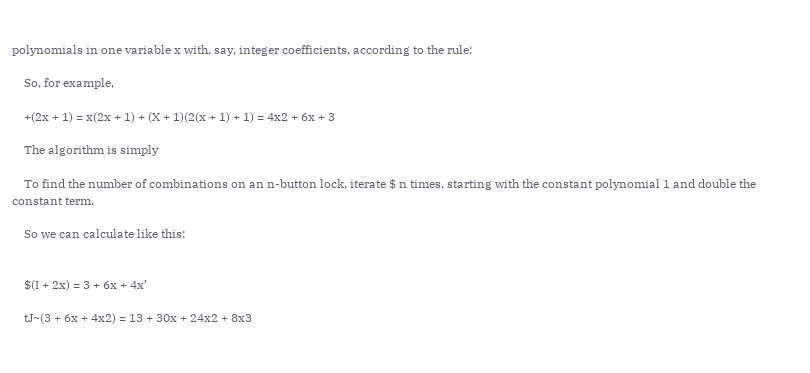polynomials in one variable x with, say, integer coefficients, according to the rule:

    So, for example,

    +(2x + 1) = x(2x + 1) + (X + 1)(2(x + 1) + 1) = 4x2 + 6x + 3

    The algorithm is simply

    To find the number of combinations on an n-button lock, iterate $ n times, starting with the constant polynomial 1 and double the constant term.

    So we can calculate like this:


    $(I + 2x) = 3 + 6x + 4x’

    tJ~(3 + 6x + 4x2) = 13 + 30x + 24x2 + 8x3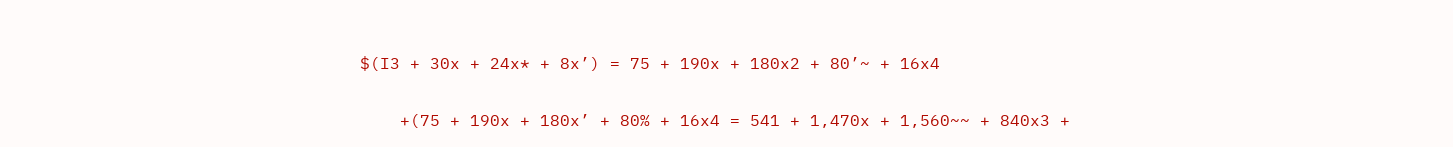$(I3 + 30x + 24x* + 8x’) = 75 + 190x + 180x2 + 80’~ + 16x4

    +(75 + 190x + 180x’ + 80% + 16x4 = 541 + 1,470x + 1,560~~ + 840x3 +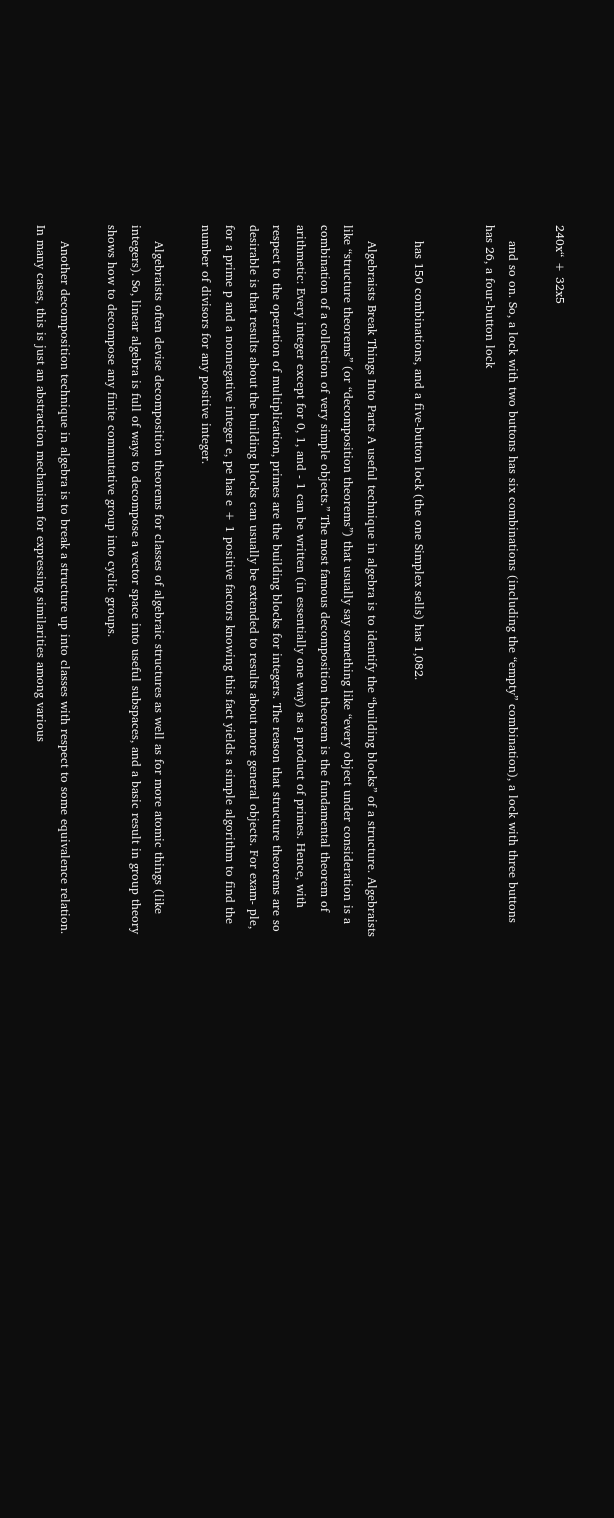240x“ + 32x5

    and so on. So, a lock with two buttons has six combinations (including the “empty” combination), a lock with three buttons has 26, a four-button lock


    has 150 combinations, and a five-button lock (the one Simplex sells) has 1,082.

    Algebraists Break Things Into Parts A useful technique in algebra is to identify the “building blocks” of a structure. Algebraists like “structure theorems” (or “decomposition theorems”) that usually say something like “every object under consideration is a combination of a collection of very simple objects.” The most famous decomposition theorem is the fundamental theorem of arithmetic: Every integer except for 0, 1, and - 1 can be written (in essentially one way) as a product of primes. Hence, with respect to the operation of multiplication, primes are the building blocks for integers. The reason that structure theorems are so desirable is that results about the building blocks can usually be extended to results about more general objects. For exam- ple, for a prime p and a nonnegative integer e, pe has e + 1 positive factors knowing this fact yields a simple algorithm to find the number of divisors for any positive integer.

    Algebraists often devise decomposition theorems for classes of algebraic structures as well as for more atomic things (like integers). So, linear algebra is full of ways to decompose a vector space into useful subspaces, and a basic result in group theory shows how to decompose any finite commutative group into cyclic groups.

    Another decomposition technique in algebra is to break a structure up into classes with respect to some equivalence relation. In many cases, this is just an abstraction mechanism for expressing similarities among various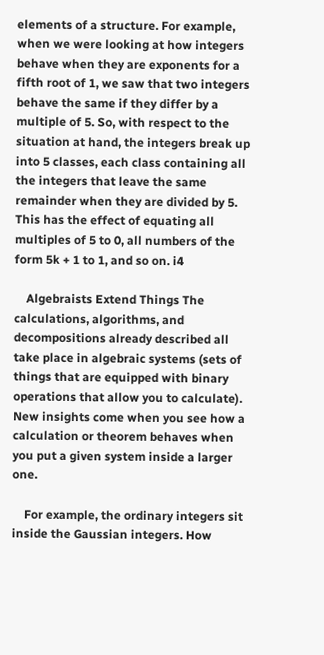elements of a structure. For example, when we were looking at how integers behave when they are exponents for a fifth root of 1, we saw that two integers behave the same if they differ by a multiple of 5. So, with respect to the situation at hand, the integers break up into 5 classes, each class containing all the integers that leave the same remainder when they are divided by 5. This has the effect of equating all multiples of 5 to 0, all numbers of the form 5k + 1 to 1, and so on. i4

    Algebraists Extend Things The calculations, algorithms, and decompositions already described all take place in algebraic systems (sets of things that are equipped with binary operations that allow you to calculate). New insights come when you see how a calculation or theorem behaves when you put a given system inside a larger one.

    For example, the ordinary integers sit inside the Gaussian integers. How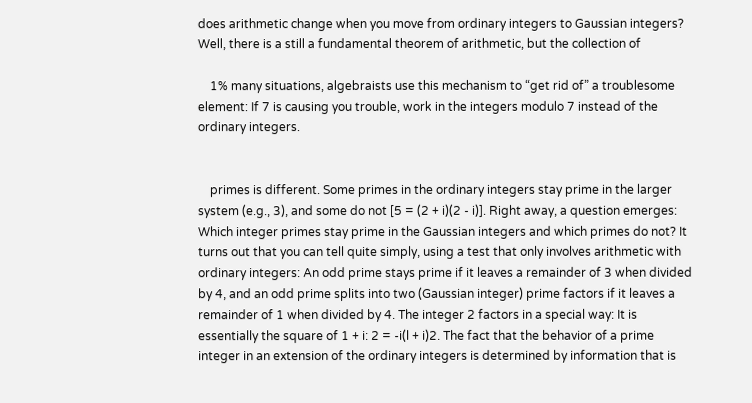does arithmetic change when you move from ordinary integers to Gaussian integers? Well, there is a still a fundamental theorem of arithmetic, but the collection of

    1% many situations, algebraists use this mechanism to “get rid of” a troublesome element: If 7 is causing you trouble, work in the integers modulo 7 instead of the ordinary integers.


    primes is different. Some primes in the ordinary integers stay prime in the larger system (e.g., 3), and some do not [5 = (2 + i)(2 - i)]. Right away, a question emerges: Which integer primes stay prime in the Gaussian integers and which primes do not? It turns out that you can tell quite simply, using a test that only involves arithmetic with ordinary integers: An odd prime stays prime if it leaves a remainder of 3 when divided by 4, and an odd prime splits into two (Gaussian integer) prime factors if it leaves a remainder of 1 when divided by 4. The integer 2 factors in a special way: It is essentially the square of 1 + i: 2 = -i(l + i)2. The fact that the behavior of a prime integer in an extension of the ordinary integers is determined by information that is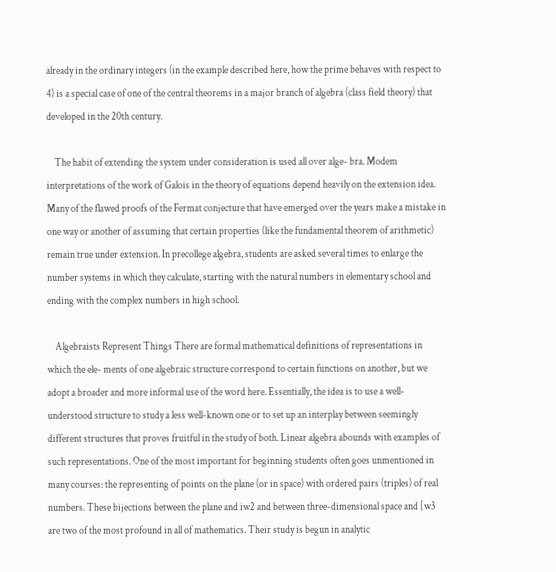already in the ordinary integers (in the example described here, how the prime behaves with respect to 4) is a special case of one of the central theorems in a major branch of algebra (class field theory) that developed in the 20th century.

    The habit of extending the system under consideration is used all over alge- bra. Modem interpretations of the work of Galois in the theory of equations depend heavily on the extension idea. Many of the flawed proofs of the Fermat conjecture that have emerged over the years make a mistake in one way or another of assuming that certain properties (like the fundamental theorem of arithmetic) remain true under extension. In precollege algebra, students are asked several times to enlarge the number systems in which they calculate, starting with the natural numbers in elementary school and ending with the complex numbers in high school.

    Algebraists Represent Things There are formal mathematical definitions of representations in which the ele- ments of one algebraic structure correspond to certain functions on another, but we adopt a broader and more informal use of the word here. Essentially, the idea is to use a well-understood structure to study a less well-known one or to set up an interplay between seemingly different structures that proves fruitful in the study of both. Linear algebra abounds with examples of such representations. One of the most important for beginning students often goes unmentioned in many courses: the representing of points on the plane (or in space) with ordered pairs (triples) of real numbers. These bijections between the plane and iw2 and between three-dimensional space and [w3 are two of the most profound in all of mathematics. Their study is begun in analytic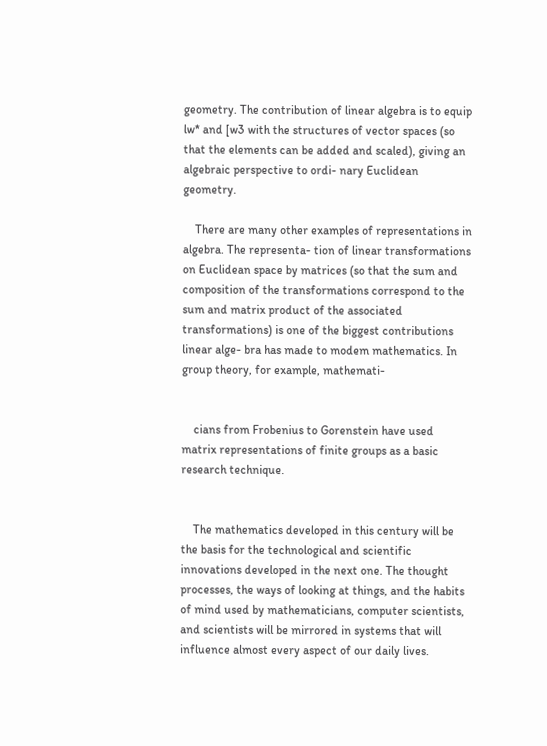geometry. The contribution of linear algebra is to equip lw* and [w3 with the structures of vector spaces (so that the elements can be added and scaled), giving an algebraic perspective to ordi- nary Euclidean geometry.

    There are many other examples of representations in algebra. The representa- tion of linear transformations on Euclidean space by matrices (so that the sum and composition of the transformations correspond to the sum and matrix product of the associated transformations) is one of the biggest contributions linear alge- bra has made to modem mathematics. In group theory, for example, mathemati-


    cians from Frobenius to Gorenstein have used matrix representations of finite groups as a basic research technique.


    The mathematics developed in this century will be the basis for the technological and scientific innovations developed in the next one. The thought processes, the ways of looking at things, and the habits of mind used by mathematicians, computer scientists, and scientists will be mirrored in systems that will influence almost every aspect of our daily lives.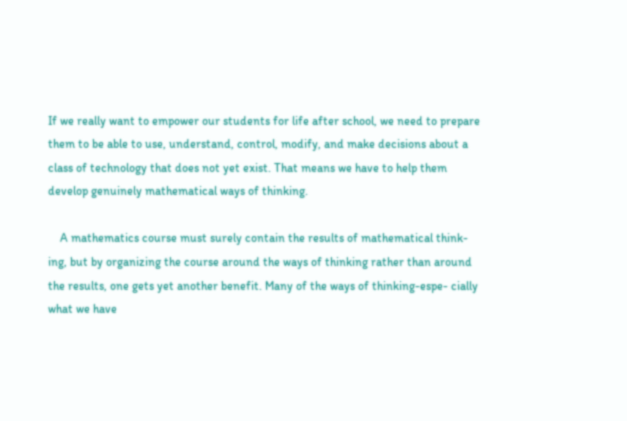If we really want to empower our students for life after school, we need to prepare them to be able to use, understand, control, modify, and make decisions about a class of technology that does not yet exist. That means we have to help them develop genuinely mathematical ways of thinking.

    A mathematics course must surely contain the results of mathematical think- ing, but by organizing the course around the ways of thinking rather than around the results, one gets yet another benefit. Many of the ways of thinking-espe- cially what we have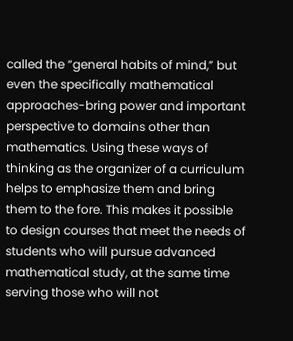called the “general habits of mind,” but even the specifically mathematical approaches-bring power and important perspective to domains other than mathematics. Using these ways of thinking as the organizer of a curriculum helps to emphasize them and bring them to the fore. This makes it possible to design courses that meet the needs of students who will pursue advanced mathematical study, at the same time serving those who will not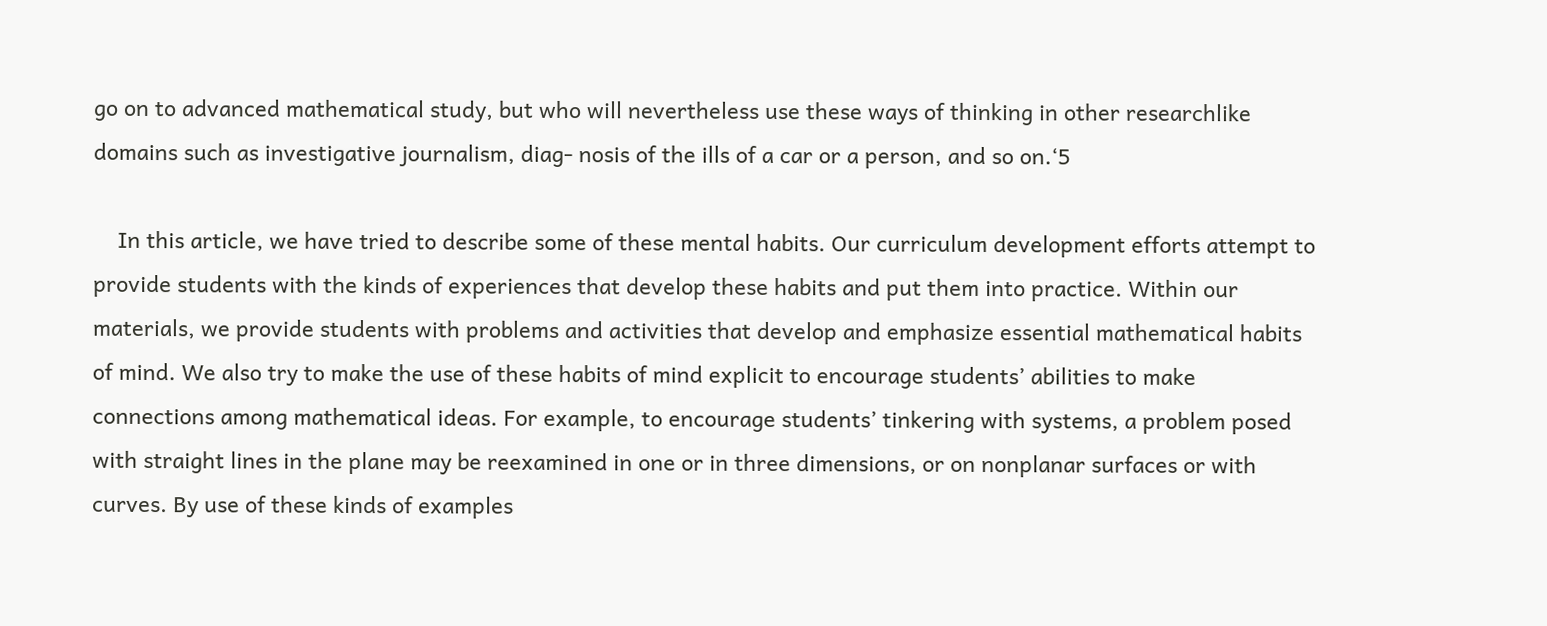go on to advanced mathematical study, but who will nevertheless use these ways of thinking in other researchlike domains such as investigative journalism, diag- nosis of the ills of a car or a person, and so on.‘5

    In this article, we have tried to describe some of these mental habits. Our curriculum development efforts attempt to provide students with the kinds of experiences that develop these habits and put them into practice. Within our materials, we provide students with problems and activities that develop and emphasize essential mathematical habits of mind. We also try to make the use of these habits of mind explicit to encourage students’ abilities to make connections among mathematical ideas. For example, to encourage students’ tinkering with systems, a problem posed with straight lines in the plane may be reexamined in one or in three dimensions, or on nonplanar surfaces or with curves. By use of these kinds of examples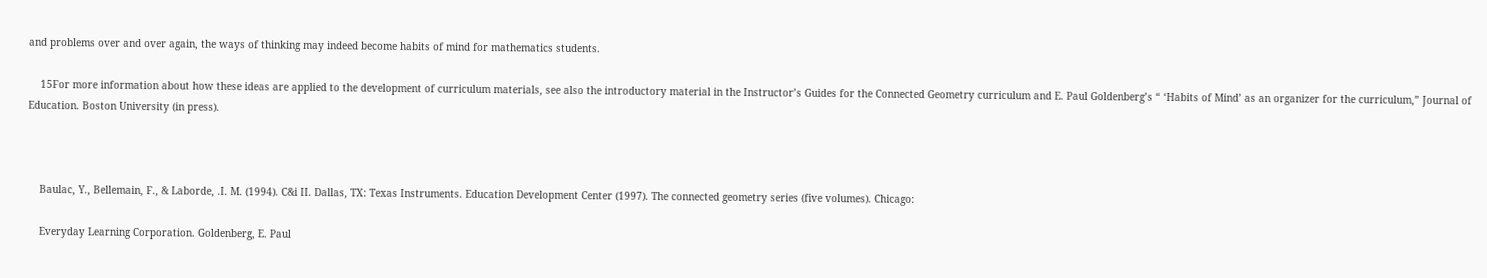and problems over and over again, the ways of thinking may indeed become habits of mind for mathematics students.

    15For more information about how these ideas are applied to the development of curriculum materials, see also the introductory material in the Instructor’s Guides for the Connected Geometry curriculum and E. Paul Goldenberg’s “ ‘Habits of Mind’ as an organizer for the curriculum,” Journal of Education. Boston University (in press).



    Baulac, Y., Bellemain, F., & Laborde, .I. M. (1994). C&i II. Dallas, TX: Texas Instruments. Education Development Center (1997). The connected geometry series (five volumes). Chicago:

    Everyday Learning Corporation. Goldenberg, E. Paul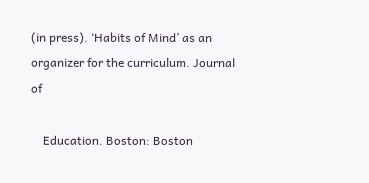(in press). ‘Habits of Mind’ as an organizer for the curriculum. Journal of

    Education. Boston: Boston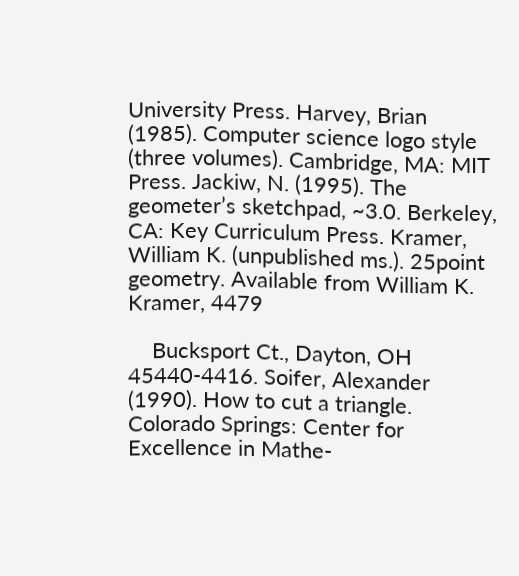University Press. Harvey, Brian (1985). Computer science logo style (three volumes). Cambridge, MA: MIT Press. Jackiw, N. (1995). The geometer’s sketchpad, ~3.0. Berkeley, CA: Key Curriculum Press. Kramer, William K. (unpublished ms.). 25point geometry. Available from William K. Kramer, 4479

    Bucksport Ct., Dayton, OH 45440-4416. Soifer, Alexander (1990). How to cut a triangle. Colorado Springs: Center for Excellence in Mathe-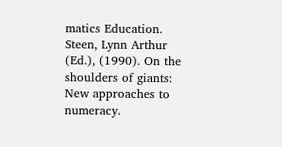matics Education. Steen, Lynn Arthur (Ed.), (1990). On the shoulders of giants: New approaches to numeracy.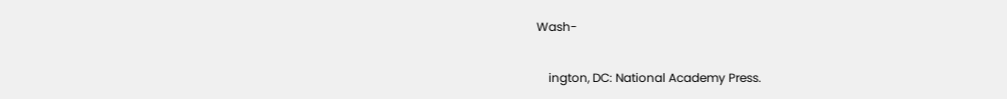Wash-

    ington, DC: National Academy Press.